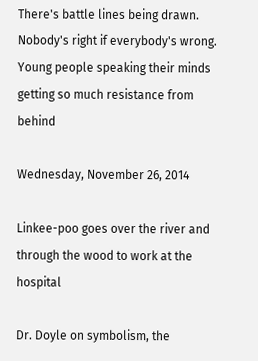There's battle lines being drawn.
Nobody's right if everybody's wrong.
Young people speaking their minds
getting so much resistance from behind

Wednesday, November 26, 2014

Linkee-poo goes over the river and through the wood to work at the hospital

Dr. Doyle on symbolism, the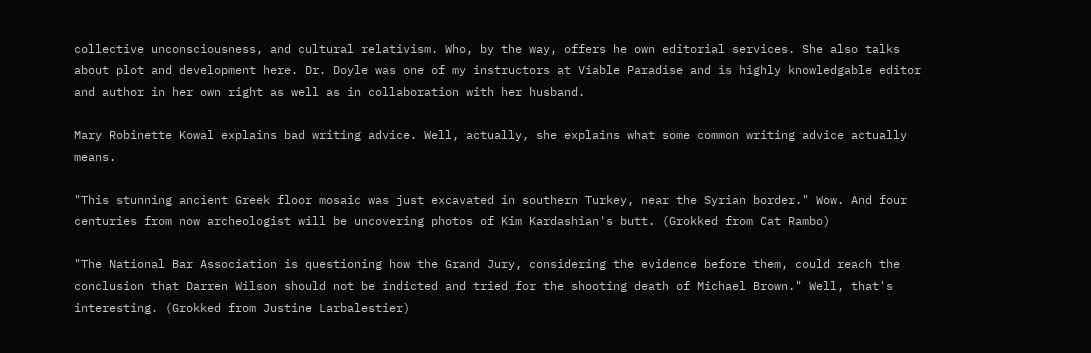collective unconsciousness, and cultural relativism. Who, by the way, offers he own editorial services. She also talks about plot and development here. Dr. Doyle was one of my instructors at Viable Paradise and is highly knowledgable editor and author in her own right as well as in collaboration with her husband.

Mary Robinette Kowal explains bad writing advice. Well, actually, she explains what some common writing advice actually means.

"This stunning ancient Greek floor mosaic was just excavated in southern Turkey, near the Syrian border." Wow. And four centuries from now archeologist will be uncovering photos of Kim Kardashian's butt. (Grokked from Cat Rambo)

"The National Bar Association is questioning how the Grand Jury, considering the evidence before them, could reach the conclusion that Darren Wilson should not be indicted and tried for the shooting death of Michael Brown." Well, that's interesting. (Grokked from Justine Larbalestier)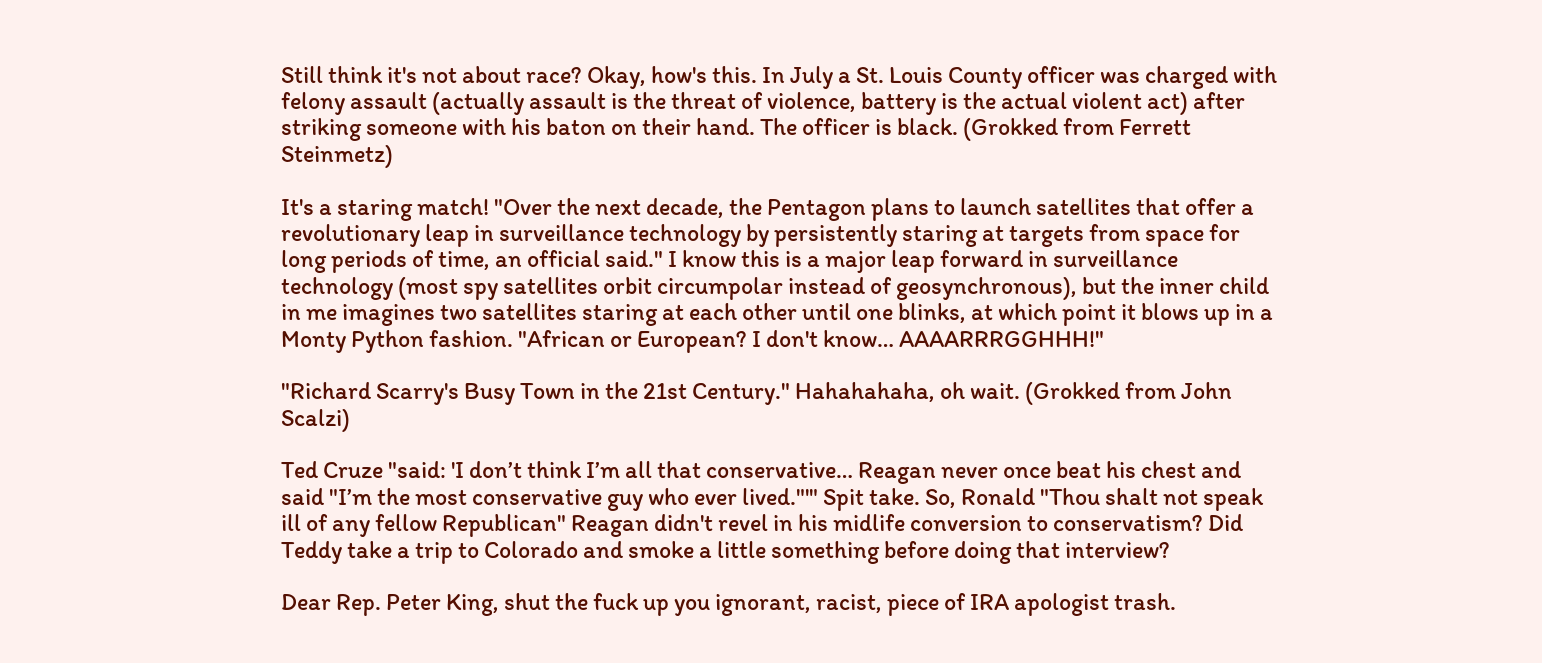Still think it's not about race? Okay, how's this. In July a St. Louis County officer was charged with felony assault (actually assault is the threat of violence, battery is the actual violent act) after striking someone with his baton on their hand. The officer is black. (Grokked from Ferrett Steinmetz)

It's a staring match! "Over the next decade, the Pentagon plans to launch satellites that offer a revolutionary leap in surveillance technology by persistently staring at targets from space for long periods of time, an official said." I know this is a major leap forward in surveillance technology (most spy satellites orbit circumpolar instead of geosynchronous), but the inner child in me imagines two satellites staring at each other until one blinks, at which point it blows up in a Monty Python fashion. "African or European? I don't know… AAAARRRGGHHH!"

"Richard Scarry's Busy Town in the 21st Century." Hahahahaha, oh wait. (Grokked from John Scalzi)

Ted Cruze "said: 'I don’t think I’m all that conservative… Reagan never once beat his chest and said "I’m the most conservative guy who ever lived."'" Spit take. So, Ronald "Thou shalt not speak ill of any fellow Republican" Reagan didn't revel in his midlife conversion to conservatism? Did Teddy take a trip to Colorado and smoke a little something before doing that interview?

Dear Rep. Peter King, shut the fuck up you ignorant, racist, piece of IRA apologist trash.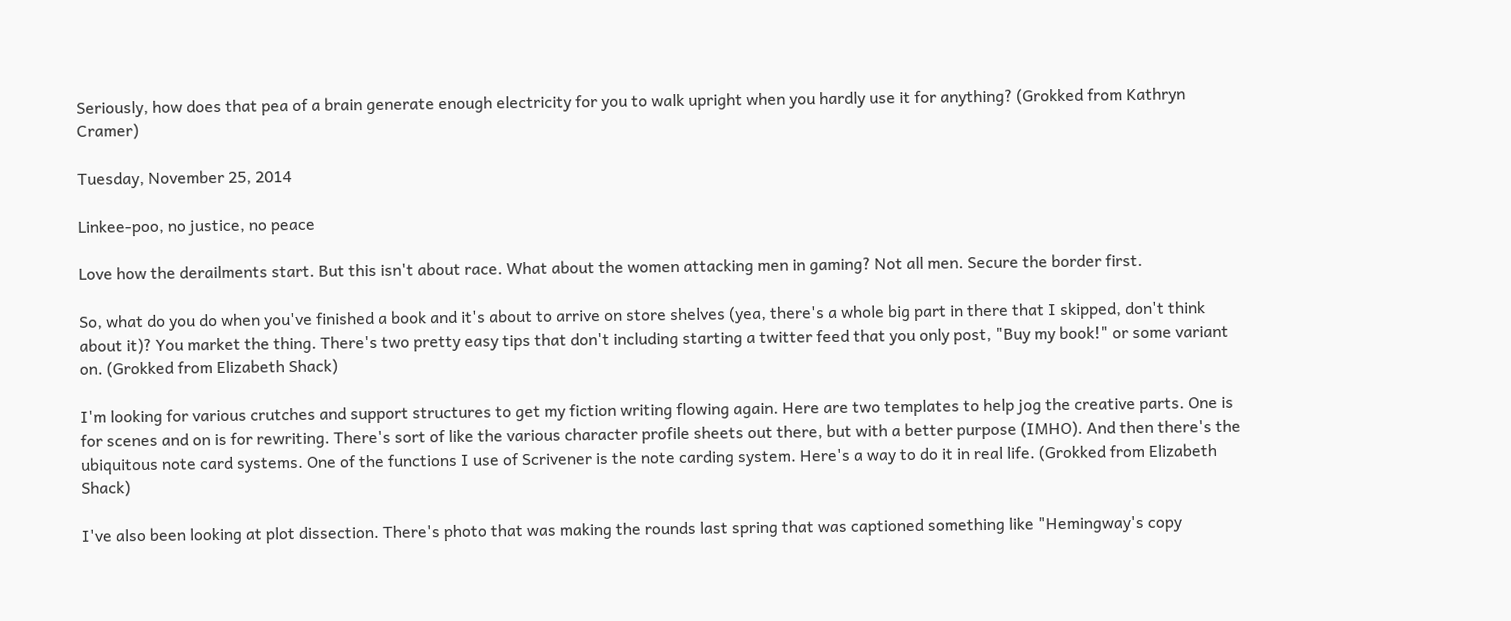Seriously, how does that pea of a brain generate enough electricity for you to walk upright when you hardly use it for anything? (Grokked from Kathryn Cramer)

Tuesday, November 25, 2014

Linkee-poo, no justice, no peace

Love how the derailments start. But this isn't about race. What about the women attacking men in gaming? Not all men. Secure the border first.

So, what do you do when you've finished a book and it's about to arrive on store shelves (yea, there's a whole big part in there that I skipped, don't think about it)? You market the thing. There's two pretty easy tips that don't including starting a twitter feed that you only post, "Buy my book!" or some variant on. (Grokked from Elizabeth Shack)

I'm looking for various crutches and support structures to get my fiction writing flowing again. Here are two templates to help jog the creative parts. One is for scenes and on is for rewriting. There's sort of like the various character profile sheets out there, but with a better purpose (IMHO). And then there's the ubiquitous note card systems. One of the functions I use of Scrivener is the note carding system. Here's a way to do it in real life. (Grokked from Elizabeth Shack)

I've also been looking at plot dissection. There's photo that was making the rounds last spring that was captioned something like "Hemingway's copy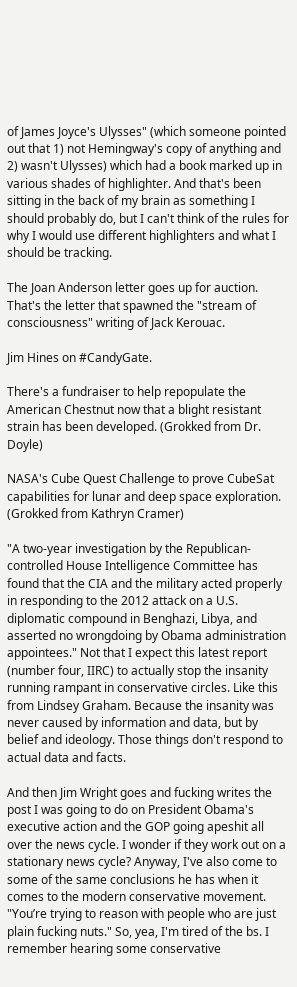of James Joyce's Ulysses" (which someone pointed out that 1) not Hemingway's copy of anything and 2) wasn't Ulysses) which had a book marked up in various shades of highlighter. And that's been sitting in the back of my brain as something I should probably do, but I can't think of the rules for why I would use different highlighters and what I should be tracking.

The Joan Anderson letter goes up for auction. That's the letter that spawned the "stream of consciousness" writing of Jack Kerouac.

Jim Hines on #CandyGate.

There's a fundraiser to help repopulate the American Chestnut now that a blight resistant strain has been developed. (Grokked from Dr. Doyle)

NASA's Cube Quest Challenge to prove CubeSat capabilities for lunar and deep space exploration. (Grokked from Kathryn Cramer)

"A two-year investigation by the Republican-controlled House Intelligence Committee has found that the CIA and the military acted properly in responding to the 2012 attack on a U.S. diplomatic compound in Benghazi, Libya, and asserted no wrongdoing by Obama administration appointees." Not that I expect this latest report (number four, IIRC) to actually stop the insanity running rampant in conservative circles. Like this from Lindsey Graham. Because the insanity was never caused by information and data, but by belief and ideology. Those things don't respond to actual data and facts.

And then Jim Wright goes and fucking writes the post I was going to do on President Obama's executive action and the GOP going apeshit all over the news cycle. I wonder if they work out on a stationary news cycle? Anyway, I've also come to some of the same conclusions he has when it comes to the modern conservative movement. "You’re trying to reason with people who are just plain fucking nuts." So, yea, I'm tired of the bs. I remember hearing some conservative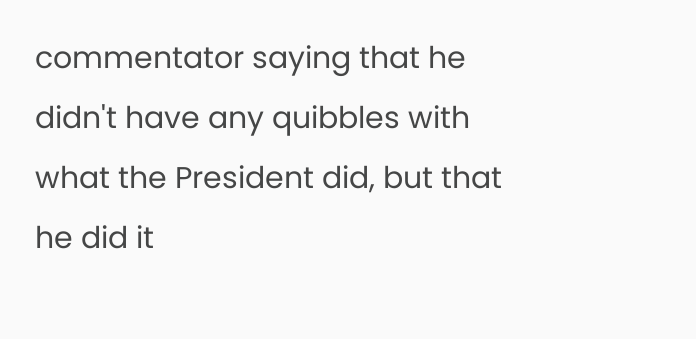commentator saying that he didn't have any quibbles with what the President did, but that he did it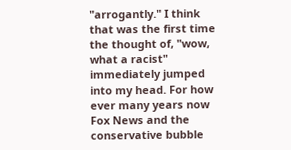"arrogantly." I think that was the first time the thought of, "wow, what a racist" immediately jumped into my head. For how ever many years now Fox News and the conservative bubble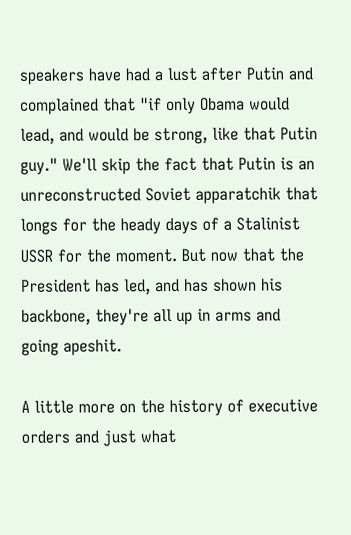speakers have had a lust after Putin and complained that "if only Obama would lead, and would be strong, like that Putin guy." We'll skip the fact that Putin is an unreconstructed Soviet apparatchik that longs for the heady days of a Stalinist USSR for the moment. But now that the President has led, and has shown his backbone, they're all up in arms and going apeshit.

A little more on the history of executive orders and just what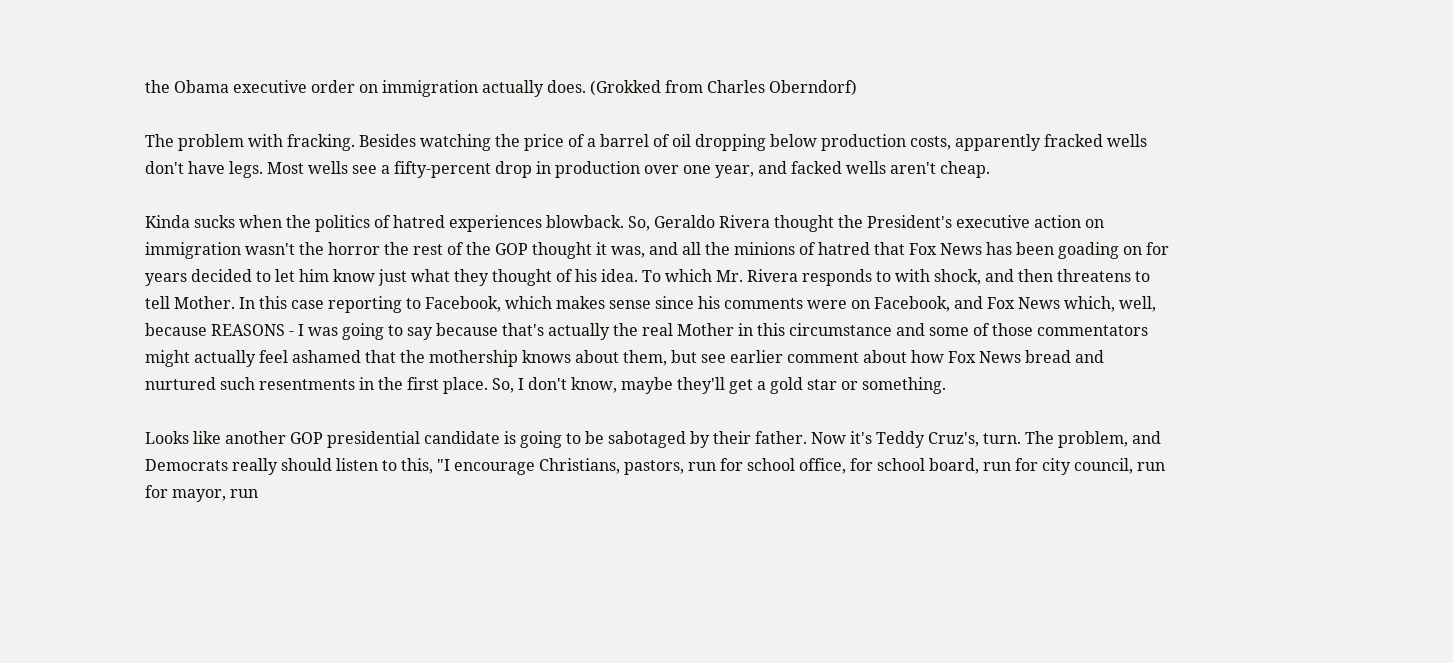the Obama executive order on immigration actually does. (Grokked from Charles Oberndorf)

The problem with fracking. Besides watching the price of a barrel of oil dropping below production costs, apparently fracked wells don't have legs. Most wells see a fifty-percent drop in production over one year, and facked wells aren't cheap.

Kinda sucks when the politics of hatred experiences blowback. So, Geraldo Rivera thought the President's executive action on immigration wasn't the horror the rest of the GOP thought it was, and all the minions of hatred that Fox News has been goading on for years decided to let him know just what they thought of his idea. To which Mr. Rivera responds to with shock, and then threatens to tell Mother. In this case reporting to Facebook, which makes sense since his comments were on Facebook, and Fox News which, well, because REASONS - I was going to say because that's actually the real Mother in this circumstance and some of those commentators might actually feel ashamed that the mothership knows about them, but see earlier comment about how Fox News bread and nurtured such resentments in the first place. So, I don't know, maybe they'll get a gold star or something.

Looks like another GOP presidential candidate is going to be sabotaged by their father. Now it's Teddy Cruz's, turn. The problem, and Democrats really should listen to this, "I encourage Christians, pastors, run for school office, for school board, run for city council, run for mayor, run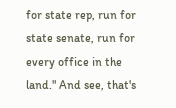for state rep, run for state senate, run for every office in the land." And see, that's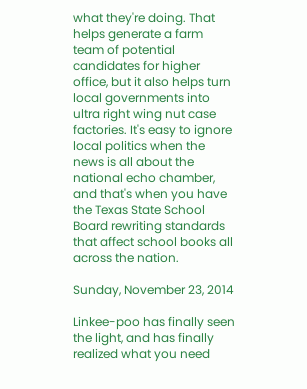what they're doing. That helps generate a farm team of potential candidates for higher office, but it also helps turn local governments into ultra right wing nut case factories. It's easy to ignore local politics when the news is all about the national echo chamber, and that's when you have the Texas State School Board rewriting standards that affect school books all across the nation.

Sunday, November 23, 2014

Linkee-poo has finally seen the light, and has finally realized what you need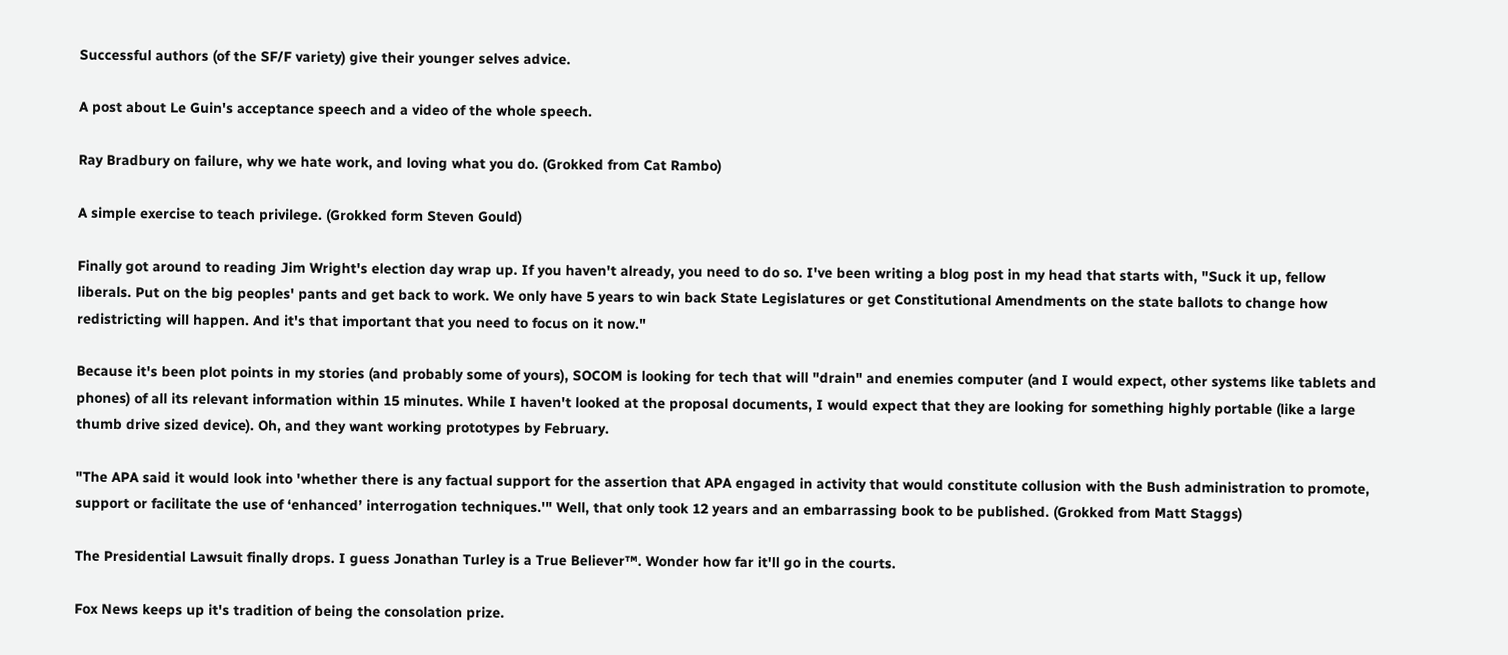Successful authors (of the SF/F variety) give their younger selves advice.

A post about Le Guin's acceptance speech and a video of the whole speech.

Ray Bradbury on failure, why we hate work, and loving what you do. (Grokked from Cat Rambo)

A simple exercise to teach privilege. (Grokked form Steven Gould)

Finally got around to reading Jim Wright's election day wrap up. If you haven't already, you need to do so. I've been writing a blog post in my head that starts with, "Suck it up, fellow liberals. Put on the big peoples' pants and get back to work. We only have 5 years to win back State Legislatures or get Constitutional Amendments on the state ballots to change how redistricting will happen. And it's that important that you need to focus on it now."

Because it's been plot points in my stories (and probably some of yours), SOCOM is looking for tech that will "drain" and enemies computer (and I would expect, other systems like tablets and phones) of all its relevant information within 15 minutes. While I haven't looked at the proposal documents, I would expect that they are looking for something highly portable (like a large thumb drive sized device). Oh, and they want working prototypes by February.

"The APA said it would look into 'whether there is any factual support for the assertion that APA engaged in activity that would constitute collusion with the Bush administration to promote, support or facilitate the use of ‘enhanced’ interrogation techniques.'" Well, that only took 12 years and an embarrassing book to be published. (Grokked from Matt Staggs)

The Presidential Lawsuit finally drops. I guess Jonathan Turley is a True Believer™. Wonder how far it'll go in the courts.

Fox News keeps up it's tradition of being the consolation prize.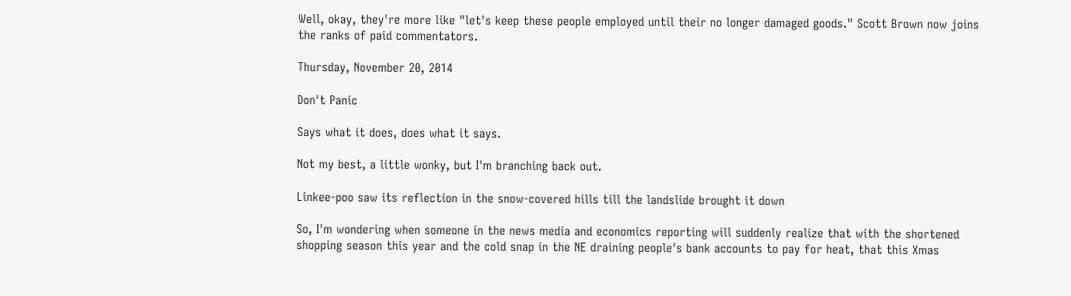Well, okay, they're more like "let's keep these people employed until their no longer damaged goods." Scott Brown now joins the ranks of paid commentators.

Thursday, November 20, 2014

Don't Panic

Says what it does, does what it says.

Not my best, a little wonky, but I'm branching back out.

Linkee-poo saw its reflection in the snow-covered hills till the landslide brought it down

So, I'm wondering when someone in the news media and economics reporting will suddenly realize that with the shortened shopping season this year and the cold snap in the NE draining people's bank accounts to pay for heat, that this Xmas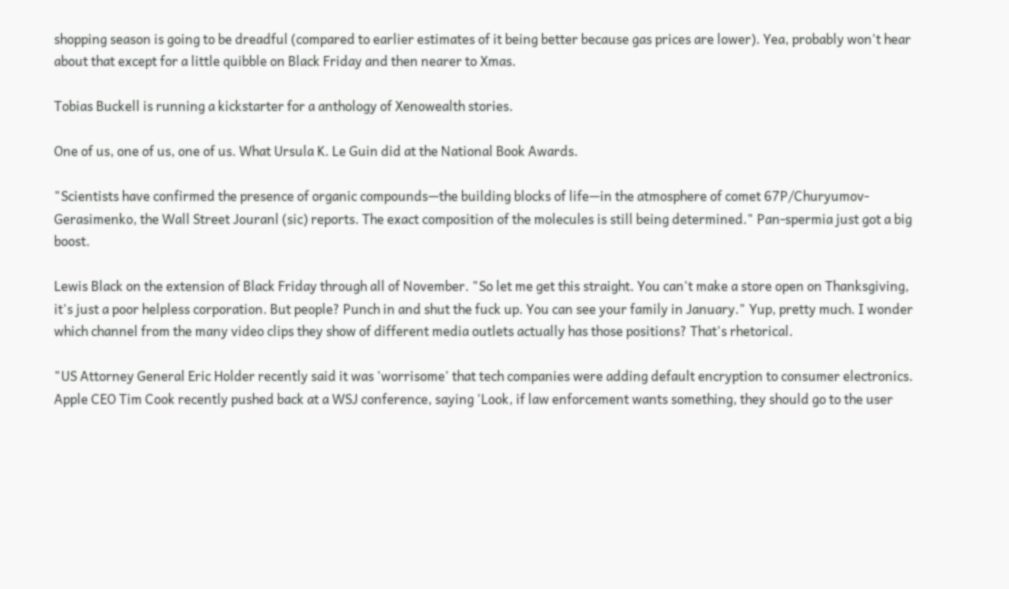shopping season is going to be dreadful (compared to earlier estimates of it being better because gas prices are lower). Yea, probably won't hear about that except for a little quibble on Black Friday and then nearer to Xmas.

Tobias Buckell is running a kickstarter for a anthology of Xenowealth stories.

One of us, one of us, one of us. What Ursula K. Le Guin did at the National Book Awards.

"Scientists have confirmed the presence of organic compounds—the building blocks of life—in the atmosphere of comet 67P/Churyumov-Gerasimenko, the Wall Street Jouranl (sic) reports. The exact composition of the molecules is still being determined." Pan-spermia just got a big boost.

Lewis Black on the extension of Black Friday through all of November. "So let me get this straight. You can't make a store open on Thanksgiving, it's just a poor helpless corporation. But people? Punch in and shut the fuck up. You can see your family in January." Yup, pretty much. I wonder which channel from the many video clips they show of different media outlets actually has those positions? That's rhetorical.

"US Attorney General Eric Holder recently said it was 'worrisome' that tech companies were adding default encryption to consumer electronics. Apple CEO Tim Cook recently pushed back at a WSJ conference, saying 'Look, if law enforcement wants something, they should go to the user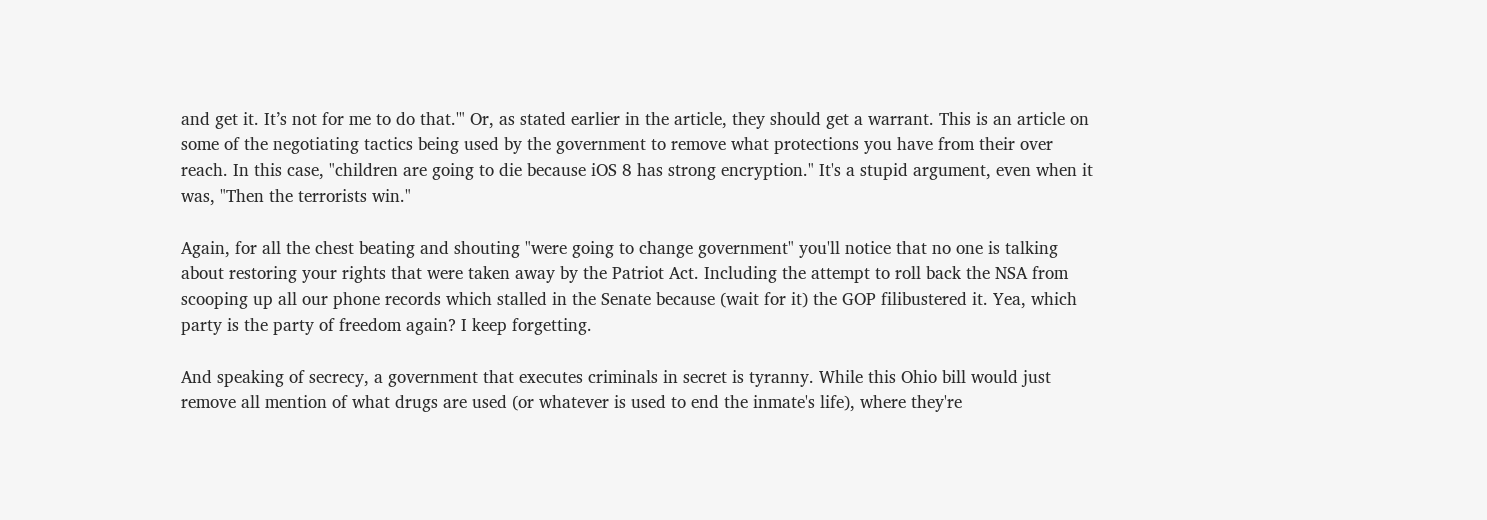and get it. It’s not for me to do that.'" Or, as stated earlier in the article, they should get a warrant. This is an article on some of the negotiating tactics being used by the government to remove what protections you have from their over reach. In this case, "children are going to die because iOS 8 has strong encryption." It's a stupid argument, even when it was, "Then the terrorists win."

Again, for all the chest beating and shouting "were going to change government" you'll notice that no one is talking about restoring your rights that were taken away by the Patriot Act. Including the attempt to roll back the NSA from scooping up all our phone records which stalled in the Senate because (wait for it) the GOP filibustered it. Yea, which party is the party of freedom again? I keep forgetting.

And speaking of secrecy, a government that executes criminals in secret is tyranny. While this Ohio bill would just remove all mention of what drugs are used (or whatever is used to end the inmate's life), where they're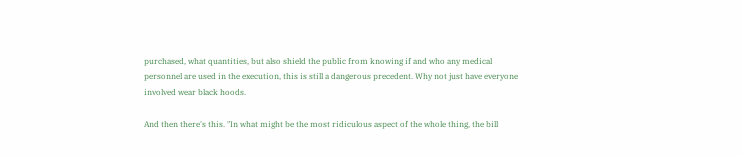purchased, what quantities, but also shield the public from knowing if and who any medical personnel are used in the execution, this is still a dangerous precedent. Why not just have everyone involved wear black hoods.

And then there's this. "In what might be the most ridiculous aspect of the whole thing, the bill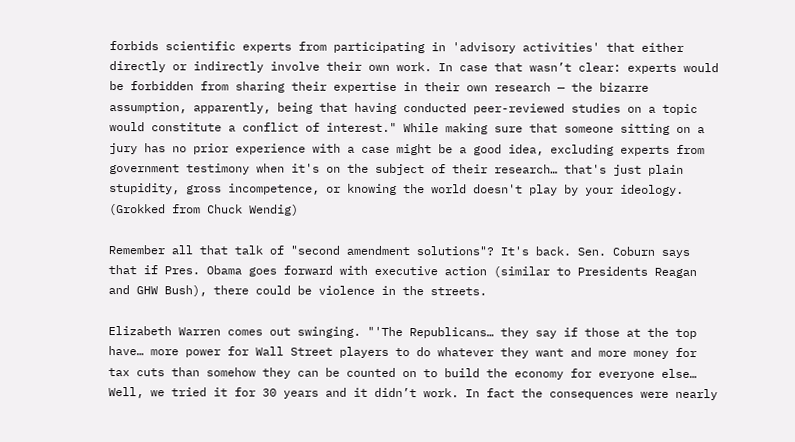forbids scientific experts from participating in 'advisory activities' that either directly or indirectly involve their own work. In case that wasn’t clear: experts would be forbidden from sharing their expertise in their own research — the bizarre assumption, apparently, being that having conducted peer-reviewed studies on a topic would constitute a conflict of interest." While making sure that someone sitting on a jury has no prior experience with a case might be a good idea, excluding experts from government testimony when it's on the subject of their research… that's just plain stupidity, gross incompetence, or knowing the world doesn't play by your ideology. (Grokked from Chuck Wendig)

Remember all that talk of "second amendment solutions"? It's back. Sen. Coburn says that if Pres. Obama goes forward with executive action (similar to Presidents Reagan and GHW Bush), there could be violence in the streets.

Elizabeth Warren comes out swinging. "'The Republicans… they say if those at the top have… more power for Wall Street players to do whatever they want and more money for tax cuts than somehow they can be counted on to build the economy for everyone else… Well, we tried it for 30 years and it didn’t work. In fact the consequences were nearly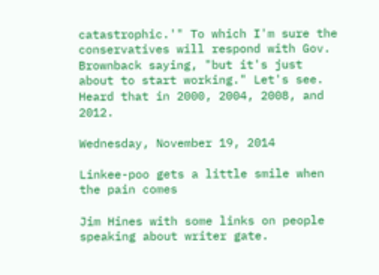catastrophic.'" To which I'm sure the conservatives will respond with Gov. Brownback saying, "but it's just about to start working." Let's see. Heard that in 2000, 2004, 2008, and 2012.

Wednesday, November 19, 2014

Linkee-poo gets a little smile when the pain comes

Jim Hines with some links on people speaking about writer gate.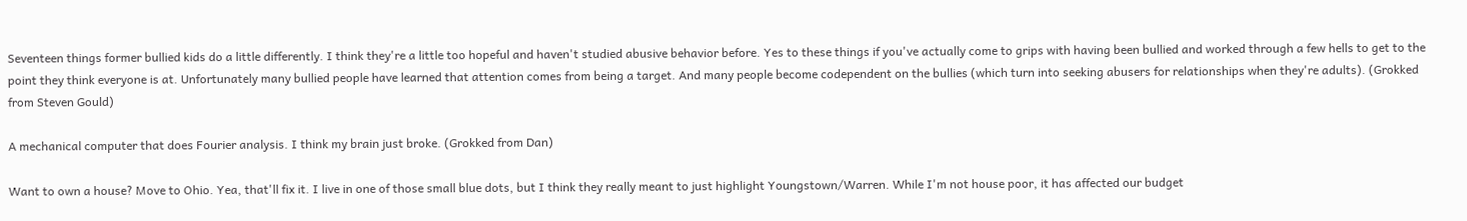Seventeen things former bullied kids do a little differently. I think they're a little too hopeful and haven't studied abusive behavior before. Yes to these things if you've actually come to grips with having been bullied and worked through a few hells to get to the point they think everyone is at. Unfortunately many bullied people have learned that attention comes from being a target. And many people become codependent on the bullies (which turn into seeking abusers for relationships when they're adults). (Grokked from Steven Gould)

A mechanical computer that does Fourier analysis. I think my brain just broke. (Grokked from Dan)

Want to own a house? Move to Ohio. Yea, that'll fix it. I live in one of those small blue dots, but I think they really meant to just highlight Youngstown/Warren. While I'm not house poor, it has affected our budget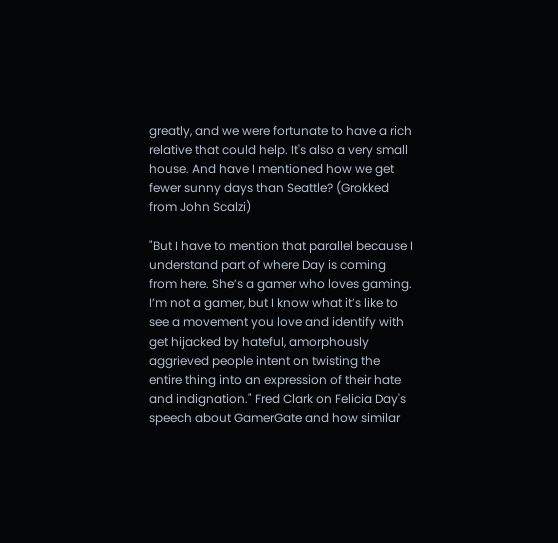greatly, and we were fortunate to have a rich relative that could help. It's also a very small house. And have I mentioned how we get fewer sunny days than Seattle? (Grokked from John Scalzi)

"But I have to mention that parallel because I understand part of where Day is coming from here. She’s a gamer who loves gaming. I’m not a gamer, but I know what it’s like to see a movement you love and identify with get hijacked by hateful, amorphously aggrieved people intent on twisting the entire thing into an expression of their hate and indignation." Fred Clark on Felicia Day's speech about GamerGate and how similar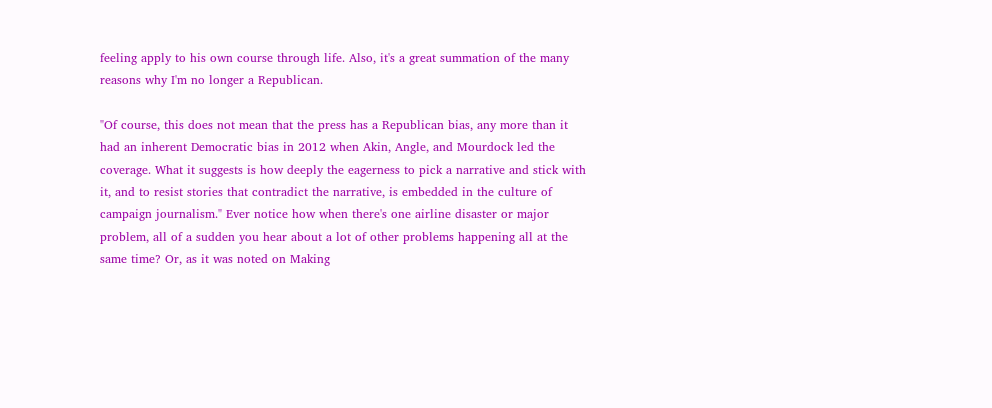feeling apply to his own course through life. Also, it's a great summation of the many reasons why I'm no longer a Republican.

"Of course, this does not mean that the press has a Republican bias, any more than it had an inherent Democratic bias in 2012 when Akin, Angle, and Mourdock led the coverage. What it suggests is how deeply the eagerness to pick a narrative and stick with it, and to resist stories that contradict the narrative, is embedded in the culture of campaign journalism." Ever notice how when there's one airline disaster or major problem, all of a sudden you hear about a lot of other problems happening all at the same time? Or, as it was noted on Making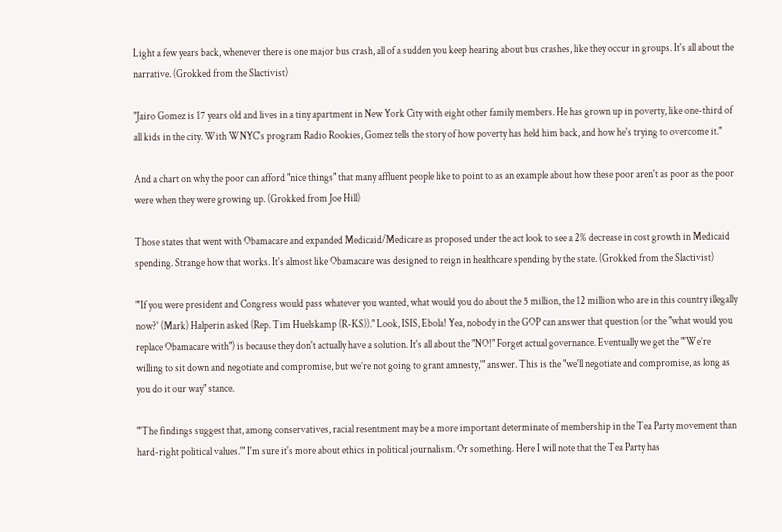Light a few years back, whenever there is one major bus crash, all of a sudden you keep hearing about bus crashes, like they occur in groups. It's all about the narrative. (Grokked from the Slactivist)

"Jairo Gomez is 17 years old and lives in a tiny apartment in New York City with eight other family members. He has grown up in poverty, like one-third of all kids in the city. With WNYC's program Radio Rookies, Gomez tells the story of how poverty has held him back, and how he's trying to overcome it."

And a chart on why the poor can afford "nice things" that many affluent people like to point to as an example about how these poor aren't as poor as the poor were when they were growing up. (Grokked from Joe Hill)

Those states that went with Obamacare and expanded Medicaid/Medicare as proposed under the act look to see a 2% decrease in cost growth in Medicaid spending. Strange how that works. It's almost like Obamacare was designed to reign in healthcare spending by the state. (Grokked from the Slactivist)

"'If you were president and Congress would pass whatever you wanted, what would you do about the 5 million, the 12 million who are in this country illegally now?' (Mark) Halperin asked (Rep. Tim Huelskamp (R-KS))." Look, ISIS, Ebola! Yea, nobody in the GOP can answer that question (or the "what would you replace Obamacare with") is because they don't actually have a solution. It's all about the "NO!" Forget actual governance. Eventually we get the "'We’re willing to sit down and negotiate and compromise, but we’re not going to grant amnesty,'" answer. This is the "we'll negotiate and compromise, as long as you do it our way" stance.

"'The findings suggest that, among conservatives, racial resentment may be a more important determinate of membership in the Tea Party movement than hard-right political values.'" I'm sure it's more about ethics in political journalism. Or something. Here I will note that the Tea Party has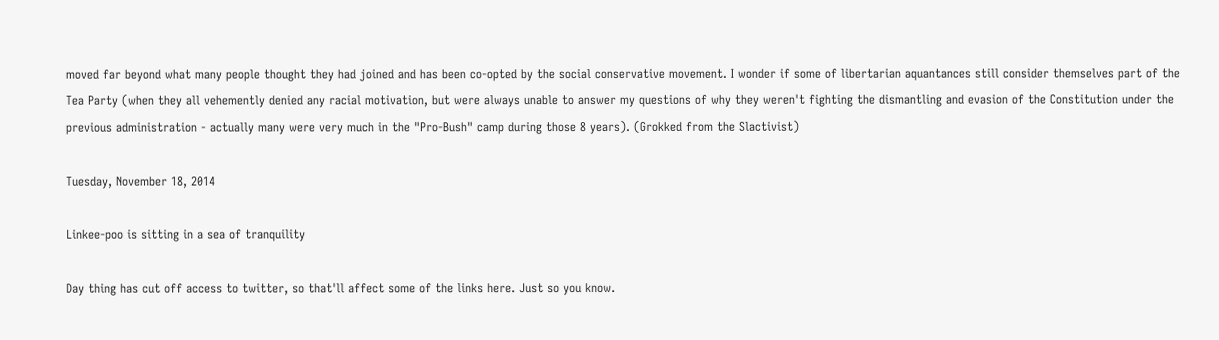moved far beyond what many people thought they had joined and has been co-opted by the social conservative movement. I wonder if some of libertarian aquantances still consider themselves part of the Tea Party (when they all vehemently denied any racial motivation, but were always unable to answer my questions of why they weren't fighting the dismantling and evasion of the Constitution under the previous administration - actually many were very much in the "Pro-Bush" camp during those 8 years). (Grokked from the Slactivist)

Tuesday, November 18, 2014

Linkee-poo is sitting in a sea of tranquility

Day thing has cut off access to twitter, so that'll affect some of the links here. Just so you know.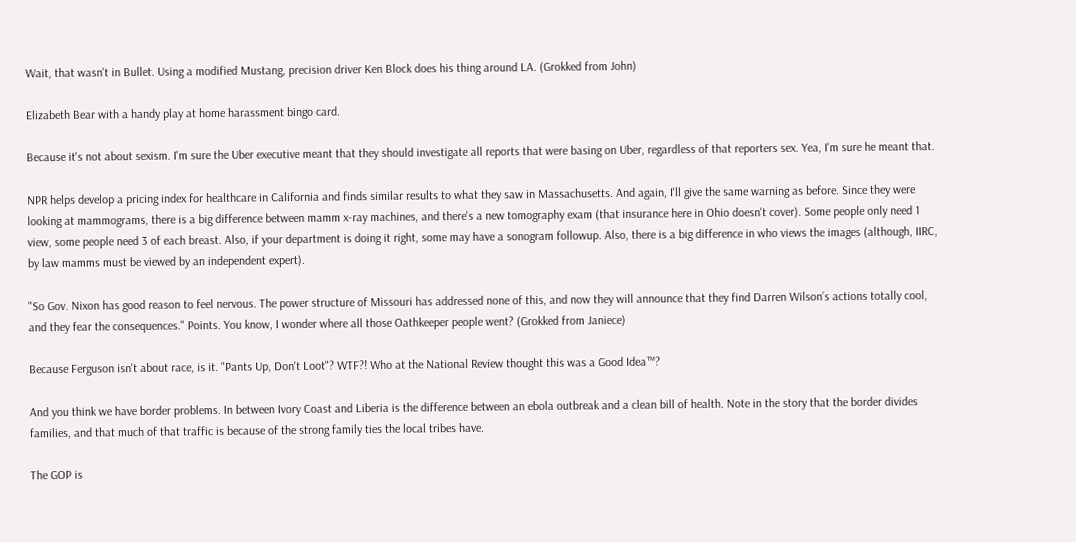Wait, that wasn't in Bullet. Using a modified Mustang, precision driver Ken Block does his thing around LA. (Grokked from John)

Elizabeth Bear with a handy play at home harassment bingo card.

Because it's not about sexism. I'm sure the Uber executive meant that they should investigate all reports that were basing on Uber, regardless of that reporters sex. Yea, I'm sure he meant that.

NPR helps develop a pricing index for healthcare in California and finds similar results to what they saw in Massachusetts. And again, I'll give the same warning as before. Since they were looking at mammograms, there is a big difference between mamm x-ray machines, and there's a new tomography exam (that insurance here in Ohio doesn't cover). Some people only need 1 view, some people need 3 of each breast. Also, if your department is doing it right, some may have a sonogram followup. Also, there is a big difference in who views the images (although, IIRC, by law mamms must be viewed by an independent expert).

"So Gov. Nixon has good reason to feel nervous. The power structure of Missouri has addressed none of this, and now they will announce that they find Darren Wilson’s actions totally cool, and they fear the consequences." Points. You know, I wonder where all those Oathkeeper people went? (Grokked from Janiece)

Because Ferguson isn't about race, is it. "Pants Up, Don't Loot"? WTF?! Who at the National Review thought this was a Good Idea™?

And you think we have border problems. In between Ivory Coast and Liberia is the difference between an ebola outbreak and a clean bill of health. Note in the story that the border divides families, and that much of that traffic is because of the strong family ties the local tribes have.

The GOP is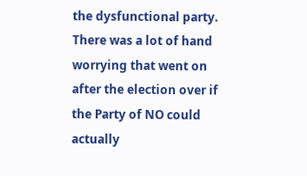the dysfunctional party. There was a lot of hand worrying that went on after the election over if the Party of NO could actually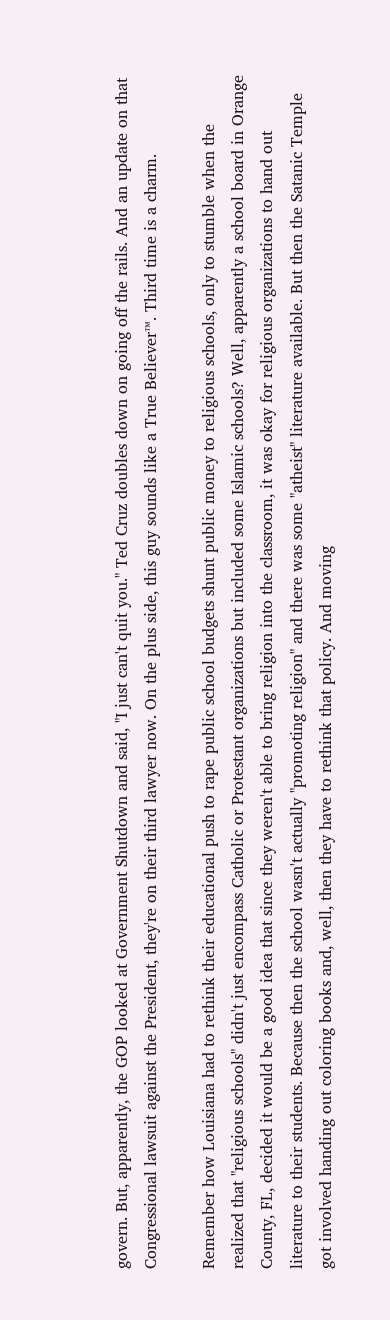govern. But, apparently, the GOP looked at Government Shutdown and said, "I just can't quit you." Ted Cruz doubles down on going off the rails. And an update on that Congressional lawsuit against the President, they're on their third lawyer now. On the plus side, this guy sounds like a True Believer™. Third time is a charm.

Remember how Louisiana had to rethink their educational push to rape public school budgets shunt public money to religious schools, only to stumble when the realized that "religious schools" didn't just encompass Catholic or Protestant organizations but included some Islamic schools? Well, apparently a school board in Orange County, FL, decided it would be a good idea that since they weren't able to bring religion into the classroom, it was okay for religious organizations to hand out literature to their students. Because then the school wasn't actually "promoting religion" and there was some "atheist" literature available. But then the Satanic Temple got involved handing out coloring books and, well, then they have to rethink that policy. And moving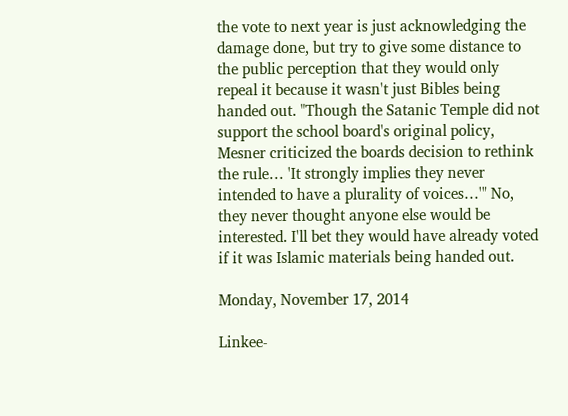the vote to next year is just acknowledging the damage done, but try to give some distance to the public perception that they would only repeal it because it wasn't just Bibles being handed out. "Though the Satanic Temple did not support the school board's original policy, Mesner criticized the boards decision to rethink the rule… 'It strongly implies they never intended to have a plurality of voices…'" No, they never thought anyone else would be interested. I'll bet they would have already voted if it was Islamic materials being handed out.

Monday, November 17, 2014

Linkee-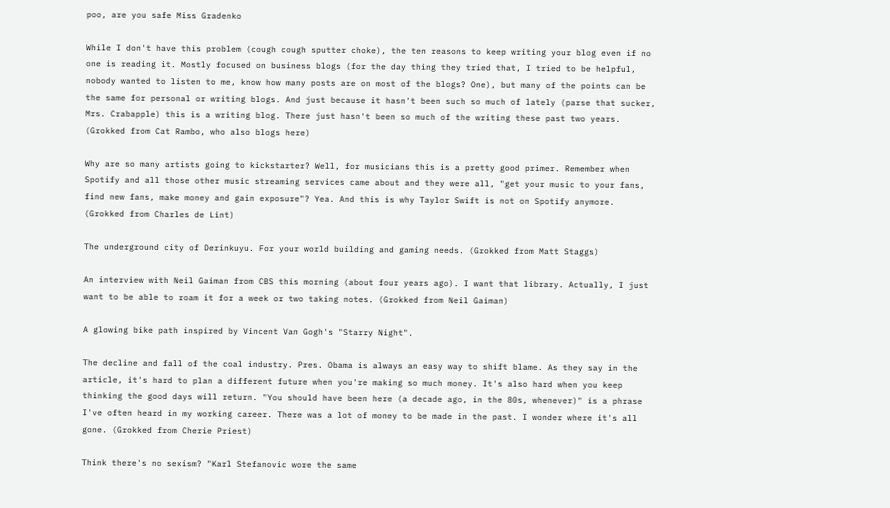poo, are you safe Miss Gradenko

While I don't have this problem (cough cough sputter choke), the ten reasons to keep writing your blog even if no one is reading it. Mostly focused on business blogs (for the day thing they tried that, I tried to be helpful, nobody wanted to listen to me, know how many posts are on most of the blogs? One), but many of the points can be the same for personal or writing blogs. And just because it hasn't been such so much of lately (parse that sucker, Mrs. Crabapple) this is a writing blog. There just hasn't been so much of the writing these past two years. (Grokked from Cat Rambo, who also blogs here)

Why are so many artists going to kickstarter? Well, for musicians this is a pretty good primer. Remember when Spotify and all those other music streaming services came about and they were all, "get your music to your fans, find new fans, make money and gain exposure"? Yea. And this is why Taylor Swift is not on Spotify anymore. (Grokked from Charles de Lint)

The underground city of Derinkuyu. For your world building and gaming needs. (Grokked from Matt Staggs)

An interview with Neil Gaiman from CBS this morning (about four years ago). I want that library. Actually, I just want to be able to roam it for a week or two taking notes. (Grokked from Neil Gaiman)

A glowing bike path inspired by Vincent Van Gogh's "Starry Night".

The decline and fall of the coal industry. Pres. Obama is always an easy way to shift blame. As they say in the article, it's hard to plan a different future when you're making so much money. It's also hard when you keep thinking the good days will return. "You should have been here (a decade ago, in the 80s, whenever)" is a phrase I've often heard in my working career. There was a lot of money to be made in the past. I wonder where it's all gone. (Grokked from Cherie Priest)

Think there's no sexism? "Karl Stefanovic wore the same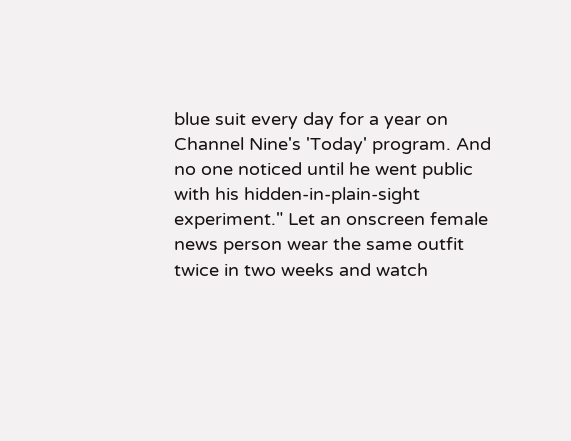blue suit every day for a year on Channel Nine's 'Today' program. And no one noticed until he went public with his hidden-in-plain-sight experiment." Let an onscreen female news person wear the same outfit twice in two weeks and watch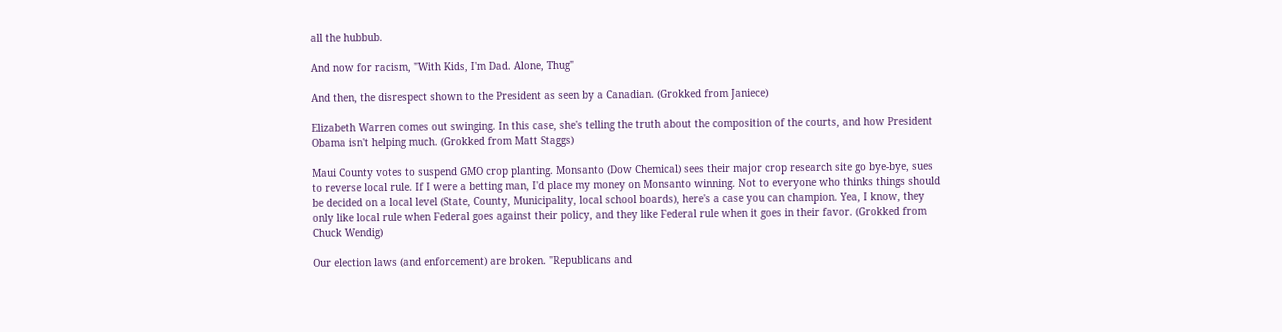all the hubbub.

And now for racism, "With Kids, I'm Dad. Alone, Thug"

And then, the disrespect shown to the President as seen by a Canadian. (Grokked from Janiece)

Elizabeth Warren comes out swinging. In this case, she's telling the truth about the composition of the courts, and how President Obama isn't helping much. (Grokked from Matt Staggs)

Maui County votes to suspend GMO crop planting. Monsanto (Dow Chemical) sees their major crop research site go bye-bye, sues to reverse local rule. If I were a betting man, I'd place my money on Monsanto winning. Not to everyone who thinks things should be decided on a local level (State, County, Municipality, local school boards), here's a case you can champion. Yea, I know, they only like local rule when Federal goes against their policy, and they like Federal rule when it goes in their favor. (Grokked from Chuck Wendig)

Our election laws (and enforcement) are broken. "Republicans and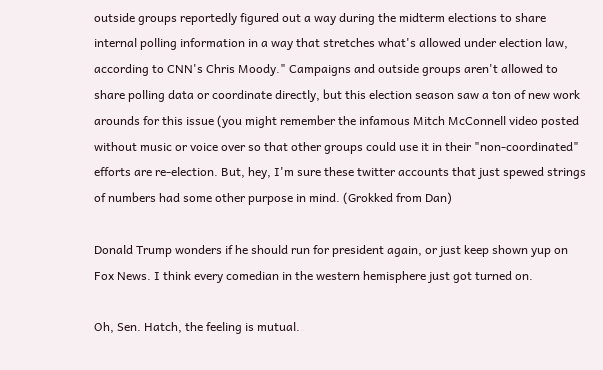outside groups reportedly figured out a way during the midterm elections to share internal polling information in a way that stretches what's allowed under election law, according to CNN's Chris Moody." Campaigns and outside groups aren't allowed to share polling data or coordinate directly, but this election season saw a ton of new work arounds for this issue (you might remember the infamous Mitch McConnell video posted without music or voice over so that other groups could use it in their "non-coordinated" efforts are re-election. But, hey, I'm sure these twitter accounts that just spewed strings of numbers had some other purpose in mind. (Grokked from Dan)

Donald Trump wonders if he should run for president again, or just keep shown yup on Fox News. I think every comedian in the western hemisphere just got turned on.

Oh, Sen. Hatch, the feeling is mutual.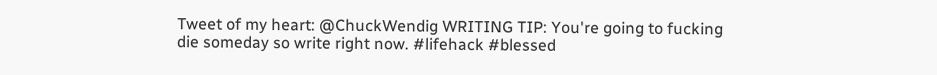Tweet of my heart: @ChuckWendig WRITING TIP: You're going to fucking die someday so write right now. #lifehack #blessed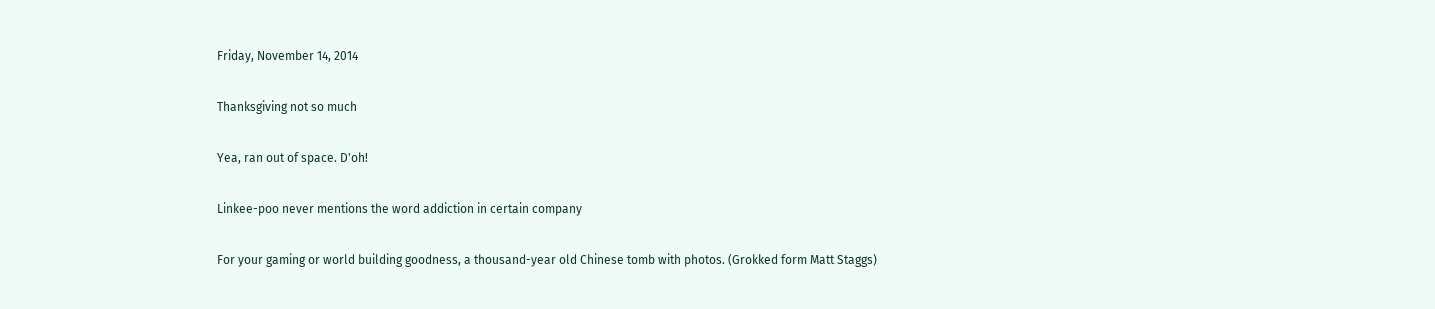Friday, November 14, 2014

Thanksgiving not so much

Yea, ran out of space. D'oh!

Linkee-poo never mentions the word addiction in certain company

For your gaming or world building goodness, a thousand-year old Chinese tomb with photos. (Grokked form Matt Staggs)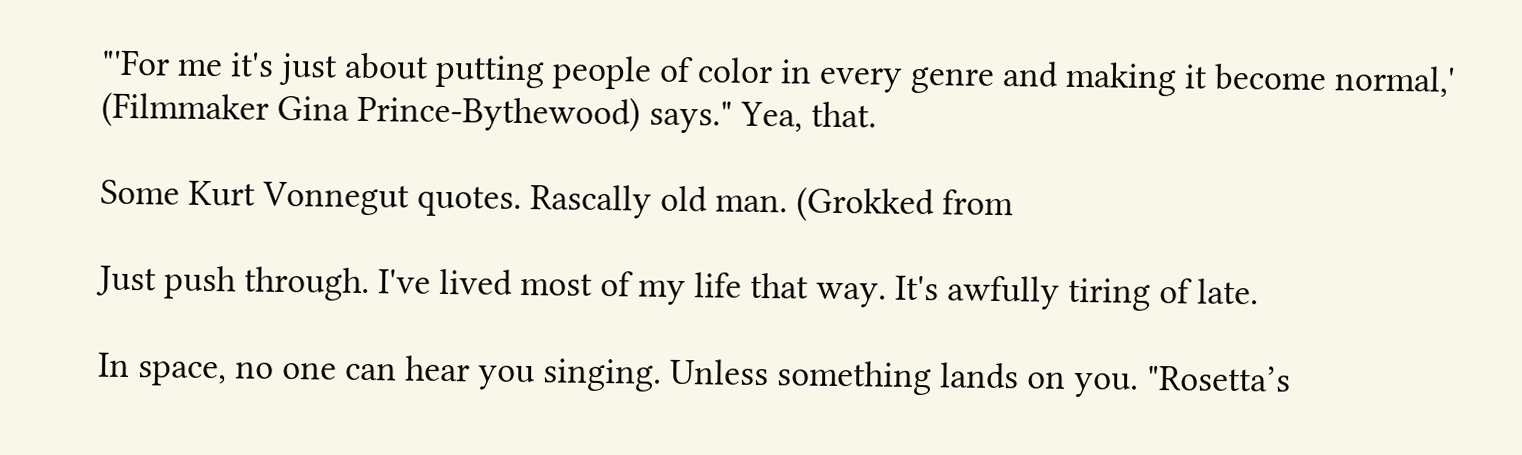"'For me it's just about putting people of color in every genre and making it become normal,' (Filmmaker Gina Prince-Bythewood) says." Yea, that.

Some Kurt Vonnegut quotes. Rascally old man. (Grokked from

Just push through. I've lived most of my life that way. It's awfully tiring of late.

In space, no one can hear you singing. Unless something lands on you. "Rosetta’s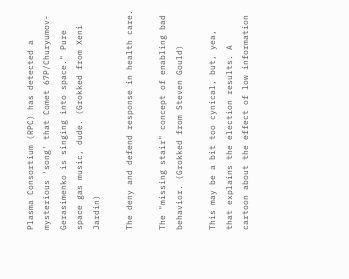Plasma Consortium (RPC) has detected a mysterious 'song' that Comet 67P/Churyumov-Gerasimenko is singing into space." Pure space gas music, dude. (Grokked from Xeni Jardin)

The deny and defend response in health care.

The "missing stair" concept of enabling bad behavior. (Grokked from Steven Gould)

This may be a bit too cynical, but, yea, that explains the election results. A cartoon about the effect of low information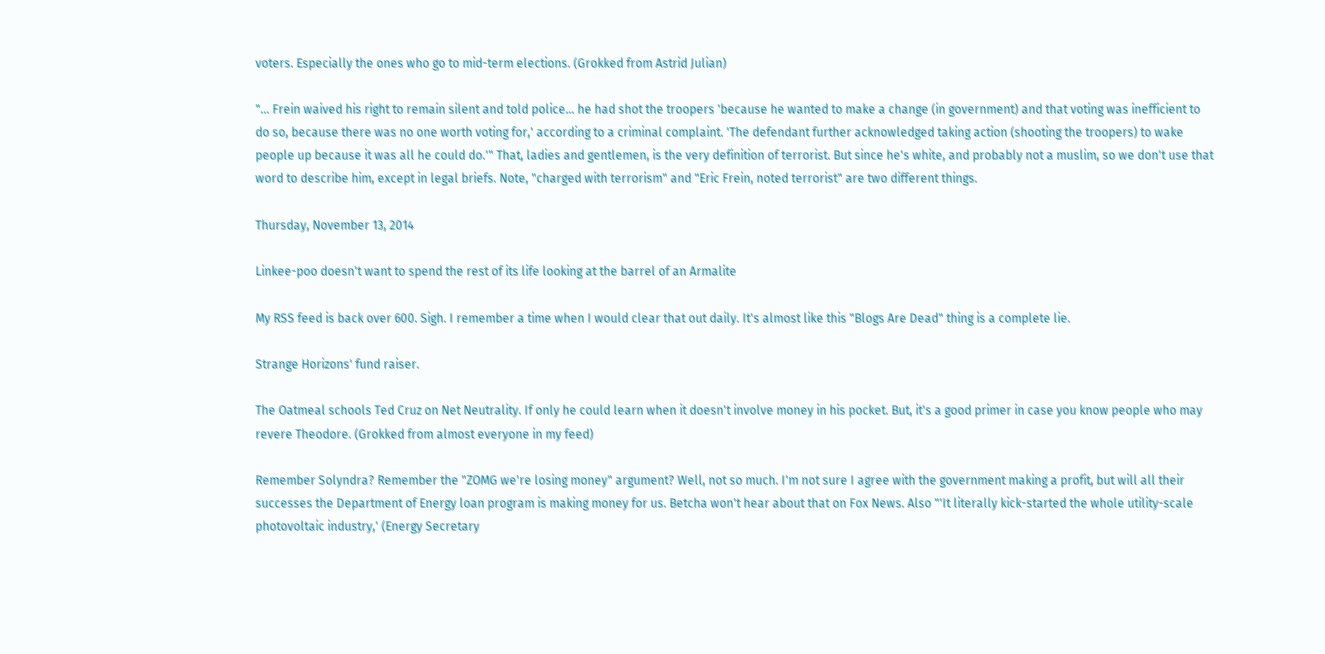voters. Especially the ones who go to mid-term elections. (Grokked from Astrid Julian)

"… Frein waived his right to remain silent and told police… he had shot the troopers 'because he wanted to make a change (in government) and that voting was inefficient to do so, because there was no one worth voting for,' according to a criminal complaint. 'The defendant further acknowledged taking action (shooting the troopers) to wake people up because it was all he could do.'" That, ladies and gentlemen, is the very definition of terrorist. But since he's white, and probably not a muslim, so we don't use that word to describe him, except in legal briefs. Note, "charged with terrorism" and "Eric Frein, noted terrorist" are two different things.

Thursday, November 13, 2014

Linkee-poo doesn't want to spend the rest of its life looking at the barrel of an Armalite

My RSS feed is back over 600. Sigh. I remember a time when I would clear that out daily. It's almost like this "Blogs Are Dead" thing is a complete lie.

Strange Horizons' fund raiser.

The Oatmeal schools Ted Cruz on Net Neutrality. If only he could learn when it doesn't involve money in his pocket. But, it's a good primer in case you know people who may revere Theodore. (Grokked from almost everyone in my feed)

Remember Solyndra? Remember the "ZOMG we're losing money" argument? Well, not so much. I'm not sure I agree with the government making a profit, but will all their successes the Department of Energy loan program is making money for us. Betcha won't hear about that on Fox News. Also "'It literally kick-started the whole utility-scale photovoltaic industry,' (Energy Secretary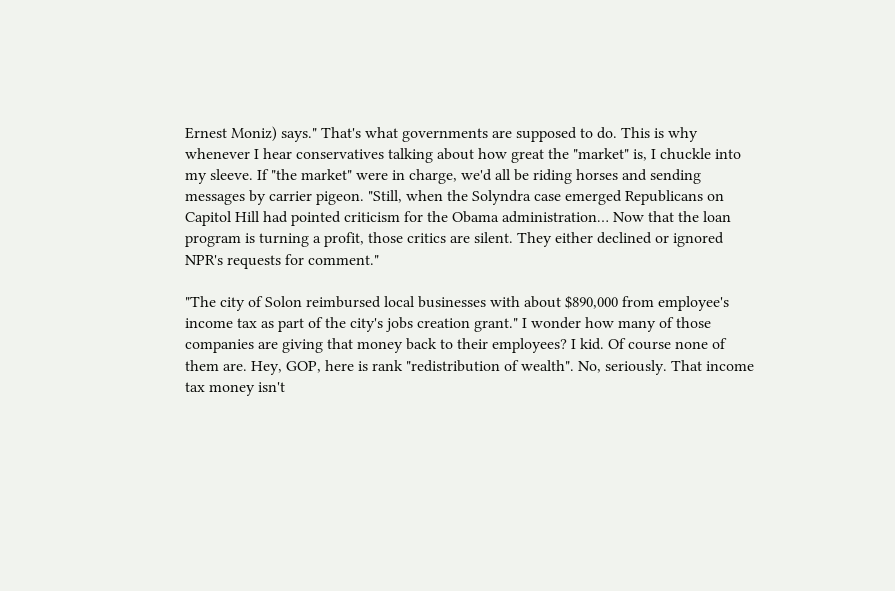Ernest Moniz) says." That's what governments are supposed to do. This is why whenever I hear conservatives talking about how great the "market" is, I chuckle into my sleeve. If "the market" were in charge, we'd all be riding horses and sending messages by carrier pigeon. "Still, when the Solyndra case emerged Republicans on Capitol Hill had pointed criticism for the Obama administration… Now that the loan program is turning a profit, those critics are silent. They either declined or ignored NPR's requests for comment."

"The city of Solon reimbursed local businesses with about $890,000 from employee's income tax as part of the city's jobs creation grant." I wonder how many of those companies are giving that money back to their employees? I kid. Of course none of them are. Hey, GOP, here is rank "redistribution of wealth". No, seriously. That income tax money isn't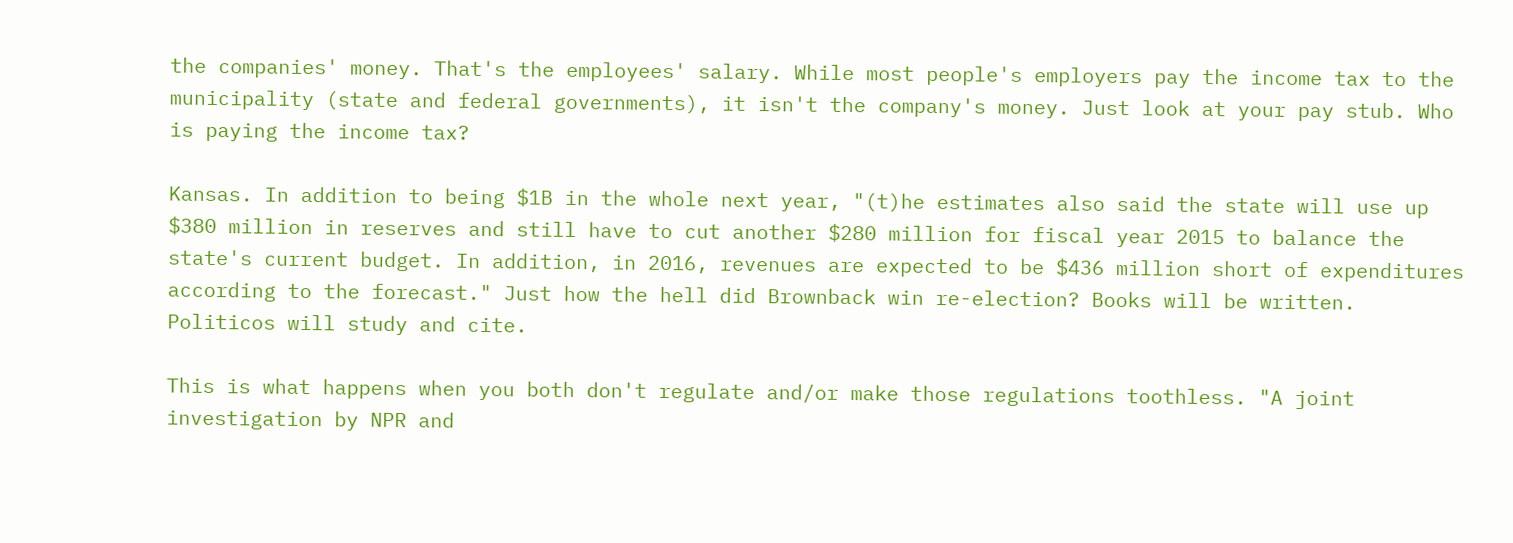the companies' money. That's the employees' salary. While most people's employers pay the income tax to the municipality (state and federal governments), it isn't the company's money. Just look at your pay stub. Who is paying the income tax?

Kansas. In addition to being $1B in the whole next year, "(t)he estimates also said the state will use up $380 million in reserves and still have to cut another $280 million for fiscal year 2015 to balance the state's current budget. In addition, in 2016, revenues are expected to be $436 million short of expenditures according to the forecast." Just how the hell did Brownback win re-election? Books will be written. Politicos will study and cite.

This is what happens when you both don't regulate and/or make those regulations toothless. "A joint investigation by NPR and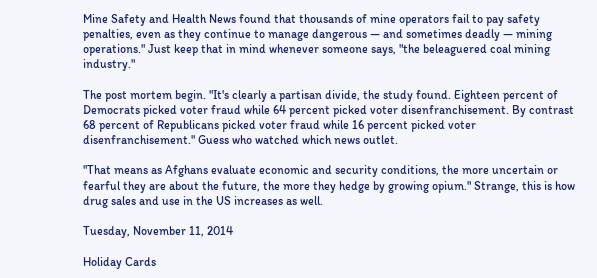Mine Safety and Health News found that thousands of mine operators fail to pay safety penalties, even as they continue to manage dangerous — and sometimes deadly — mining operations." Just keep that in mind whenever someone says, "the beleaguered coal mining industry."

The post mortem begin. "It's clearly a partisan divide, the study found. Eighteen percent of Democrats picked voter fraud while 64 percent picked voter disenfranchisement. By contrast 68 percent of Republicans picked voter fraud while 16 percent picked voter disenfranchisement." Guess who watched which news outlet.

"That means as Afghans evaluate economic and security conditions, the more uncertain or fearful they are about the future, the more they hedge by growing opium." Strange, this is how drug sales and use in the US increases as well.

Tuesday, November 11, 2014

Holiday Cards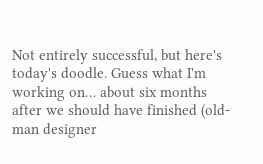Not entirely successful, but here's today's doodle. Guess what I'm working on… about six months after we should have finished (old-man designer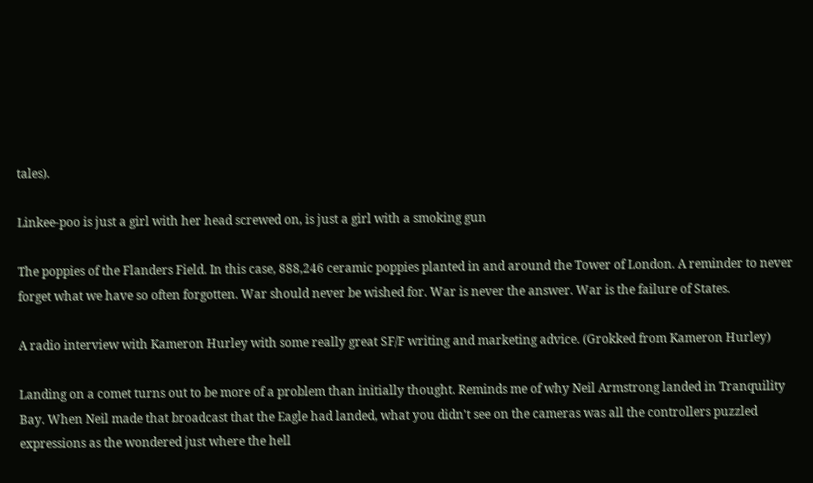tales).

Linkee-poo is just a girl with her head screwed on, is just a girl with a smoking gun

The poppies of the Flanders Field. In this case, 888,246 ceramic poppies planted in and around the Tower of London. A reminder to never forget what we have so often forgotten. War should never be wished for. War is never the answer. War is the failure of States.

A radio interview with Kameron Hurley with some really great SF/F writing and marketing advice. (Grokked from Kameron Hurley)

Landing on a comet turns out to be more of a problem than initially thought. Reminds me of why Neil Armstrong landed in Tranquility Bay. When Neil made that broadcast that the Eagle had landed, what you didn't see on the cameras was all the controllers puzzled expressions as the wondered just where the hell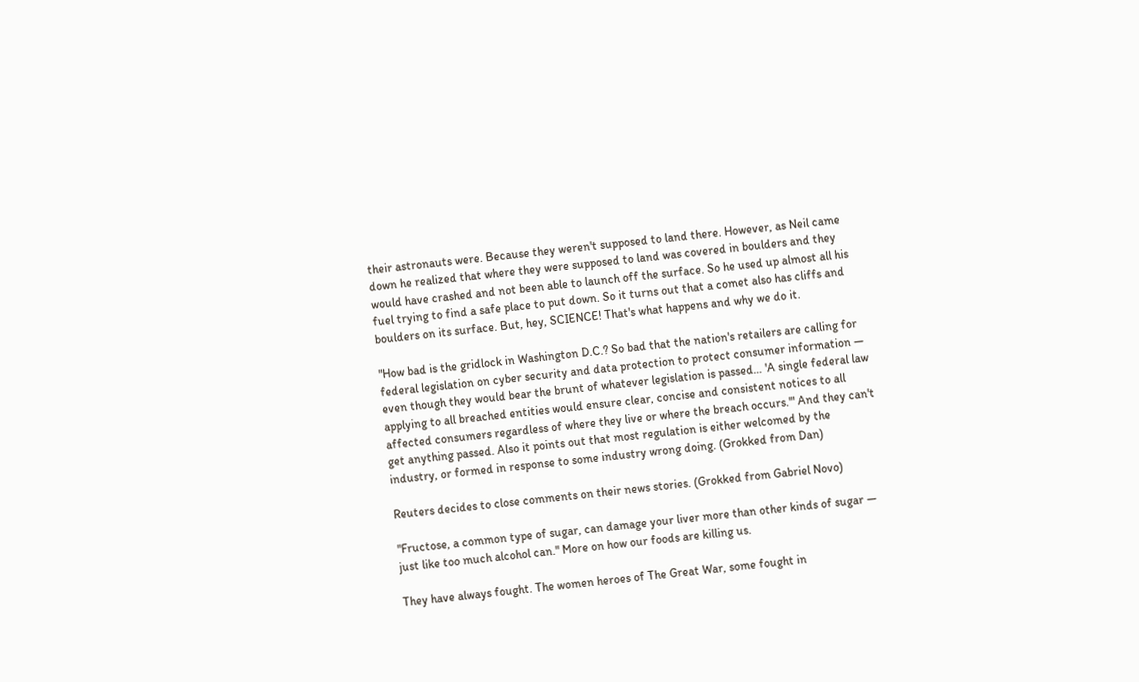their astronauts were. Because they weren't supposed to land there. However, as Neil came down he realized that where they were supposed to land was covered in boulders and they would have crashed and not been able to launch off the surface. So he used up almost all his fuel trying to find a safe place to put down. So it turns out that a comet also has cliffs and boulders on its surface. But, hey, SCIENCE! That's what happens and why we do it.

"How bad is the gridlock in Washington D.C.? So bad that the nation's retailers are calling for federal legislation on cyber security and data protection to protect consumer information — even though they would bear the brunt of whatever legislation is passed… 'A single federal law applying to all breached entities would ensure clear, concise and consistent notices to all affected consumers regardless of where they live or where the breach occurs.'" And they can't get anything passed. Also it points out that most regulation is either welcomed by the industry, or formed in response to some industry wrong doing. (Grokked from Dan)

Reuters decides to close comments on their news stories. (Grokked from Gabriel Novo)

"Fructose, a common type of sugar, can damage your liver more than other kinds of sugar — just like too much alcohol can." More on how our foods are killing us.

They have always fought. The women heroes of The Great War, some fought in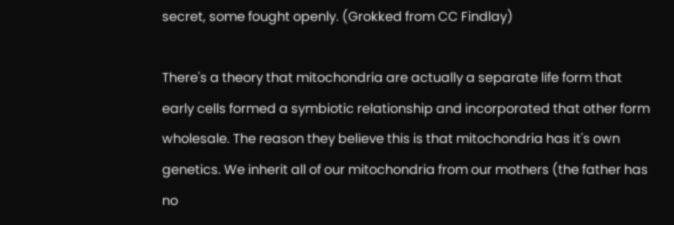secret, some fought openly. (Grokked from CC Findlay)

There's a theory that mitochondria are actually a separate life form that early cells formed a symbiotic relationship and incorporated that other form wholesale. The reason they believe this is that mitochondria has it's own genetics. We inherit all of our mitochondria from our mothers (the father has no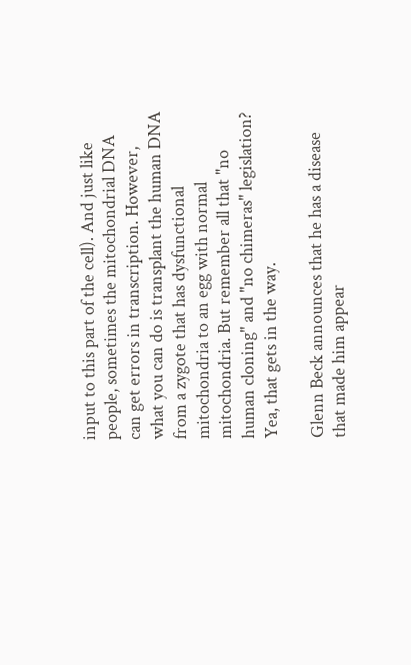input to this part of the cell). And just like people, sometimes the mitochondrial DNA can get errors in transcription. However, what you can do is transplant the human DNA from a zygote that has dysfunctional mitochondria to an egg with normal mitochondria. But remember all that "no human cloning" and "no chimeras" legislation? Yea, that gets in the way.

Glenn Beck announces that he has a disease that made him appear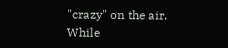"crazy" on the air. While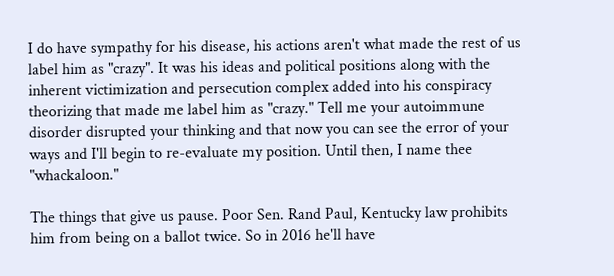I do have sympathy for his disease, his actions aren't what made the rest of us label him as "crazy". It was his ideas and political positions along with the inherent victimization and persecution complex added into his conspiracy theorizing that made me label him as "crazy." Tell me your autoimmune disorder disrupted your thinking and that now you can see the error of your ways and I'll begin to re-evaluate my position. Until then, I name thee "whackaloon."

The things that give us pause. Poor Sen. Rand Paul, Kentucky law prohibits him from being on a ballot twice. So in 2016 he'll have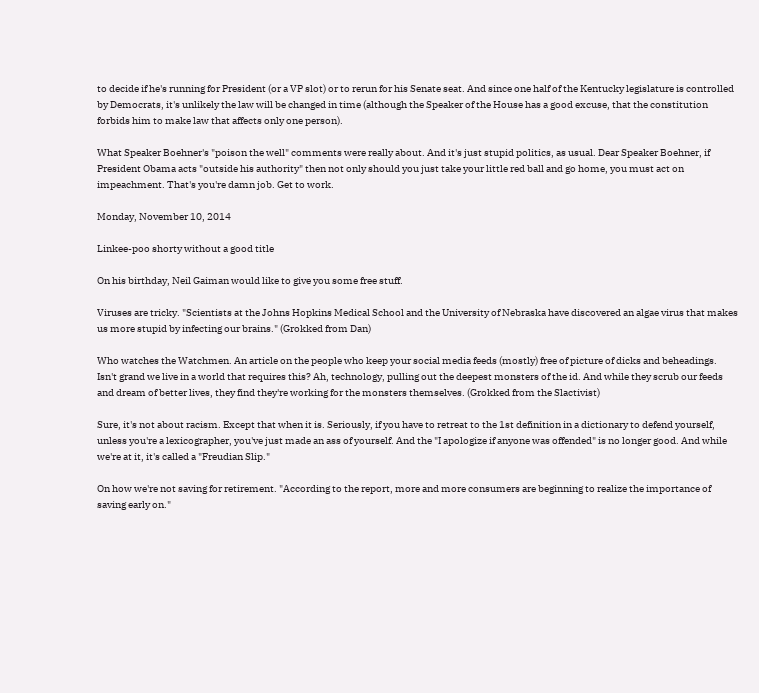to decide if he's running for President (or a VP slot) or to rerun for his Senate seat. And since one half of the Kentucky legislature is controlled by Democrats, it's unlikely the law will be changed in time (although the Speaker of the House has a good excuse, that the constitution forbids him to make law that affects only one person).

What Speaker Boehner's "poison the well" comments were really about. And it's just stupid politics, as usual. Dear Speaker Boehner, if President Obama acts "outside his authority" then not only should you just take your little red ball and go home, you must act on impeachment. That's you're damn job. Get to work.

Monday, November 10, 2014

Linkee-poo shorty without a good title

On his birthday, Neil Gaiman would like to give you some free stuff.

Viruses are tricky. "Scientists at the Johns Hopkins Medical School and the University of Nebraska have discovered an algae virus that makes us more stupid by infecting our brains." (Grokked from Dan)

Who watches the Watchmen. An article on the people who keep your social media feeds (mostly) free of picture of dicks and beheadings. Isn't grand we live in a world that requires this? Ah, technology, pulling out the deepest monsters of the id. And while they scrub our feeds and dream of better lives, they find they're working for the monsters themselves. (Grokked from the Slactivist)

Sure, it's not about racism. Except that when it is. Seriously, if you have to retreat to the 1st definition in a dictionary to defend yourself, unless you're a lexicographer, you've just made an ass of yourself. And the "I apologize if anyone was offended" is no longer good. And while we're at it, it's called a "Freudian Slip."

On how we're not saving for retirement. "According to the report, more and more consumers are beginning to realize the importance of saving early on."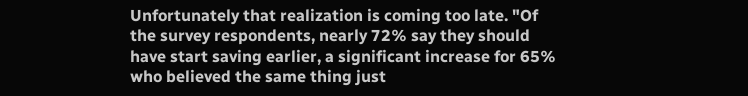Unfortunately that realization is coming too late. "Of the survey respondents, nearly 72% say they should have start saving earlier, a significant increase for 65% who believed the same thing just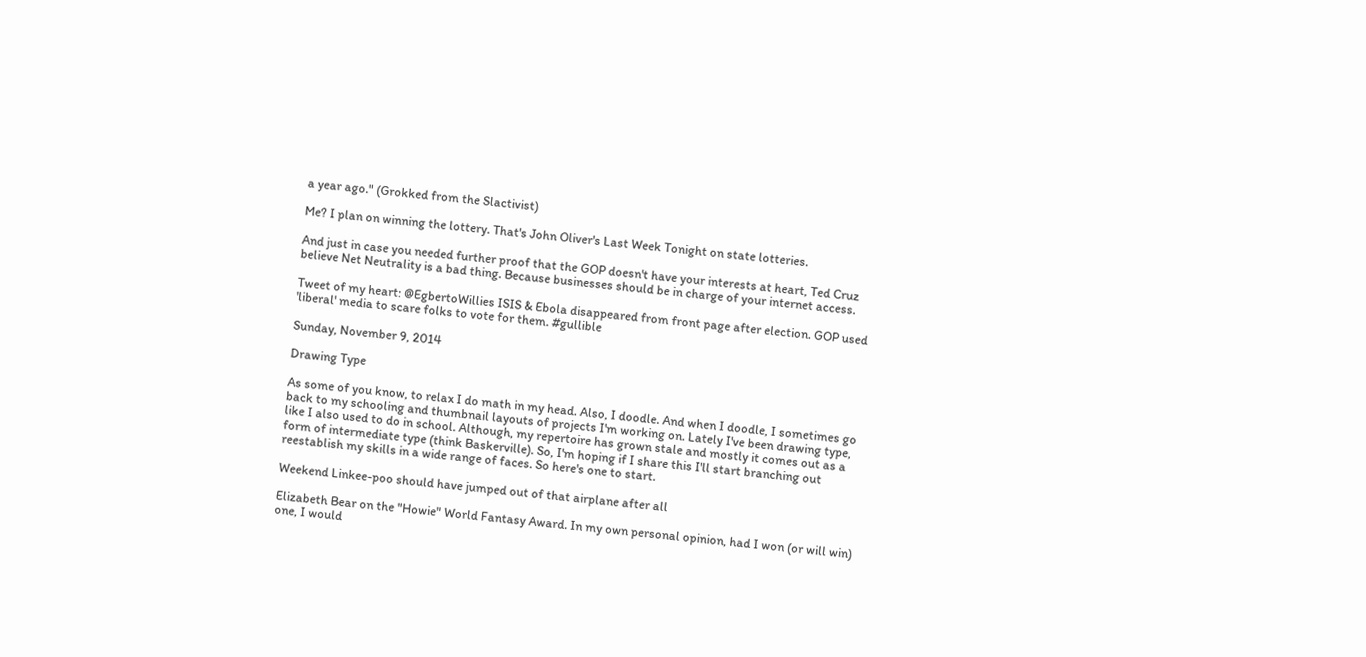a year ago." (Grokked from the Slactivist)

Me? I plan on winning the lottery. That's John Oliver's Last Week Tonight on state lotteries.

And just in case you needed further proof that the GOP doesn't have your interests at heart, Ted Cruz believe Net Neutrality is a bad thing. Because businesses should be in charge of your internet access.

Tweet of my heart: @EgbertoWillies ISIS & Ebola disappeared from front page after election. GOP used 'liberal' media to scare folks to vote for them. #gullible

Sunday, November 9, 2014

Drawing Type

As some of you know, to relax I do math in my head. Also, I doodle. And when I doodle, I sometimes go back to my schooling and thumbnail layouts of projects I'm working on. Lately I've been drawing type, like I also used to do in school. Although, my repertoire has grown stale and mostly it comes out as a form of intermediate type (think Baskerville). So, I'm hoping if I share this I'll start branching out reestablish my skills in a wide range of faces. So here's one to start.

Weekend Linkee-poo should have jumped out of that airplane after all

Elizabeth Bear on the "Howie" World Fantasy Award. In my own personal opinion, had I won (or will win) one, I would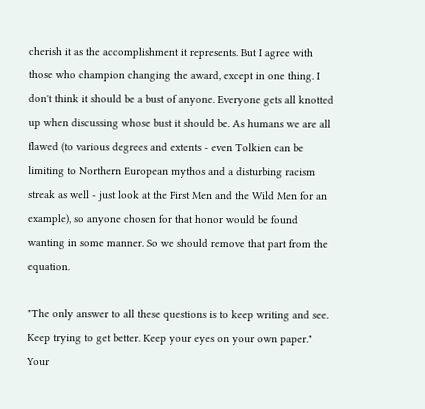cherish it as the accomplishment it represents. But I agree with those who champion changing the award, except in one thing. I don't think it should be a bust of anyone. Everyone gets all knotted up when discussing whose bust it should be. As humans we are all flawed (to various degrees and extents - even Tolkien can be limiting to Northern European mythos and a disturbing racism streak as well - just look at the First Men and the Wild Men for an example), so anyone chosen for that honor would be found wanting in some manner. So we should remove that part from the equation.

"The only answer to all these questions is to keep writing and see. Keep trying to get better. Keep your eyes on your own paper." Your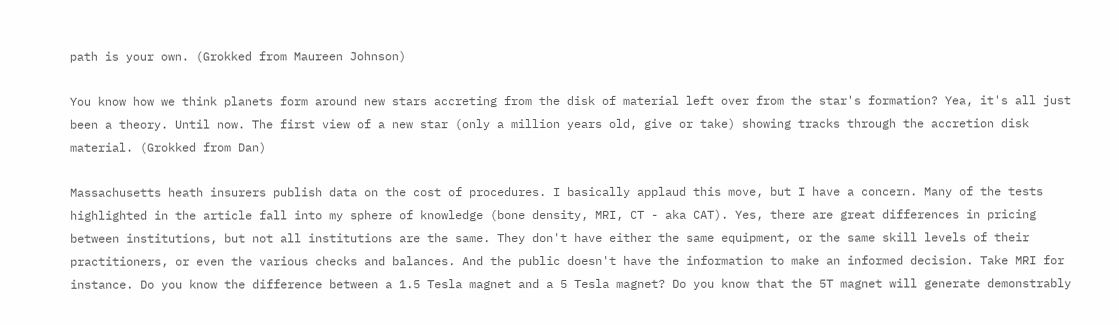path is your own. (Grokked from Maureen Johnson)

You know how we think planets form around new stars accreting from the disk of material left over from the star's formation? Yea, it's all just been a theory. Until now. The first view of a new star (only a million years old, give or take) showing tracks through the accretion disk material. (Grokked from Dan)

Massachusetts heath insurers publish data on the cost of procedures. I basically applaud this move, but I have a concern. Many of the tests highlighted in the article fall into my sphere of knowledge (bone density, MRI, CT - aka CAT). Yes, there are great differences in pricing between institutions, but not all institutions are the same. They don't have either the same equipment, or the same skill levels of their practitioners, or even the various checks and balances. And the public doesn't have the information to make an informed decision. Take MRI for instance. Do you know the difference between a 1.5 Tesla magnet and a 5 Tesla magnet? Do you know that the 5T magnet will generate demonstrably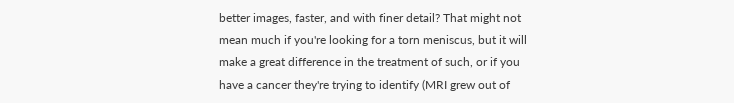better images, faster, and with finer detail? That might not mean much if you're looking for a torn meniscus, but it will make a great difference in the treatment of such, or if you have a cancer they're trying to identify (MRI grew out of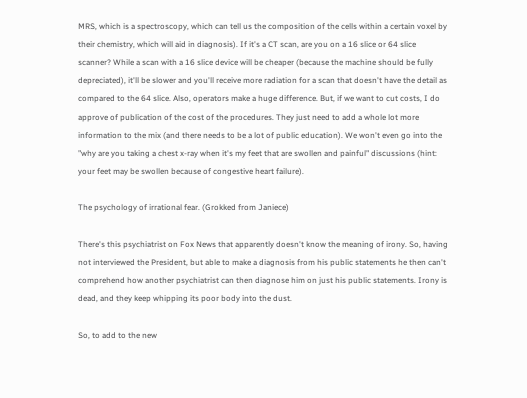MRS, which is a spectroscopy, which can tell us the composition of the cells within a certain voxel by their chemistry, which will aid in diagnosis). If it's a CT scan, are you on a 16 slice or 64 slice scanner? While a scan with a 16 slice device will be cheaper (because the machine should be fully depreciated), it'll be slower and you'll receive more radiation for a scan that doesn't have the detail as compared to the 64 slice. Also, operators make a huge difference. But, if we want to cut costs, I do approve of publication of the cost of the procedures. They just need to add a whole lot more information to the mix (and there needs to be a lot of public education). We won't even go into the "why are you taking a chest x-ray when it's my feet that are swollen and painful" discussions (hint: your feet may be swollen because of congestive heart failure).

The psychology of irrational fear. (Grokked from Janiece)

There's this psychiatrist on Fox News that apparently doesn't know the meaning of irony. So, having not interviewed the President, but able to make a diagnosis from his public statements he then can't comprehend how another psychiatrist can then diagnose him on just his public statements. Irony is dead, and they keep whipping its poor body into the dust.

So, to add to the new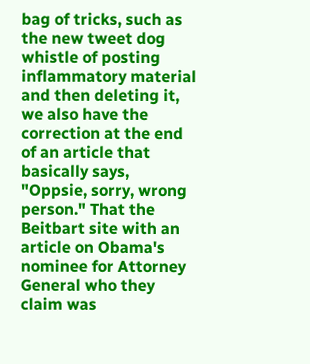bag of tricks, such as the new tweet dog whistle of posting inflammatory material and then deleting it, we also have the correction at the end of an article that basically says, "Oppsie, sorry, wrong person." That the Beitbart site with an article on Obama's nominee for Attorney General who they claim was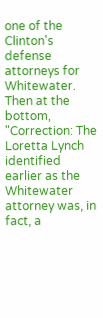one of the Clinton's defense attorneys for Whitewater. Then at the bottom, "Correction: The Loretta Lynch identified earlier as the Whitewater attorney was, in fact, a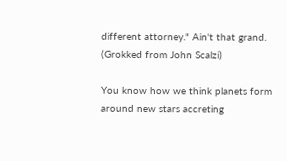different attorney." Ain't that grand. (Grokked from John Scalzi)

You know how we think planets form around new stars accreting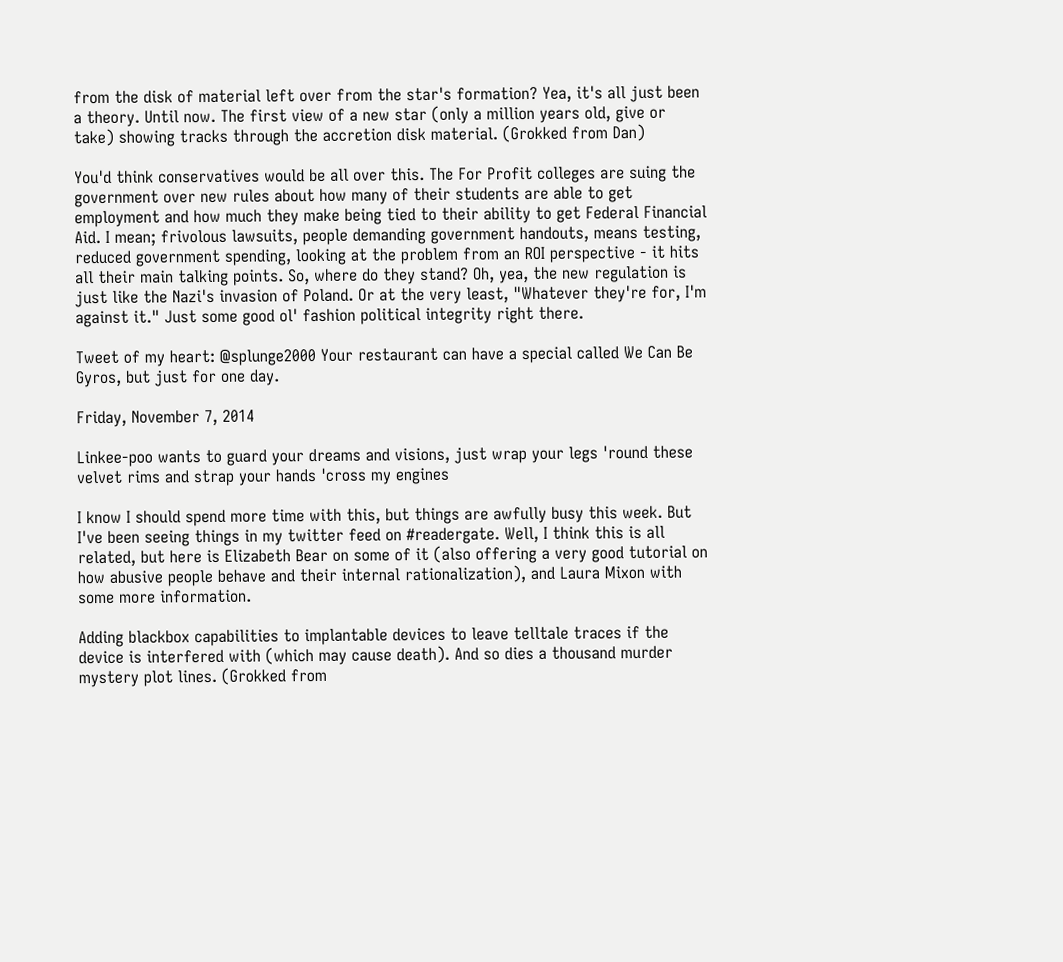from the disk of material left over from the star's formation? Yea, it's all just been a theory. Until now. The first view of a new star (only a million years old, give or take) showing tracks through the accretion disk material. (Grokked from Dan)

You'd think conservatives would be all over this. The For Profit colleges are suing the government over new rules about how many of their students are able to get employment and how much they make being tied to their ability to get Federal Financial Aid. I mean; frivolous lawsuits, people demanding government handouts, means testing, reduced government spending, looking at the problem from an ROI perspective - it hits all their main talking points. So, where do they stand? Oh, yea, the new regulation is just like the Nazi's invasion of Poland. Or at the very least, "Whatever they're for, I'm against it." Just some good ol' fashion political integrity right there.

Tweet of my heart: @splunge2000 Your restaurant can have a special called We Can Be Gyros, but just for one day.

Friday, November 7, 2014

Linkee-poo wants to guard your dreams and visions, just wrap your legs 'round these velvet rims and strap your hands 'cross my engines

I know I should spend more time with this, but things are awfully busy this week. But I've been seeing things in my twitter feed on #readergate. Well, I think this is all related, but here is Elizabeth Bear on some of it (also offering a very good tutorial on how abusive people behave and their internal rationalization), and Laura Mixon with some more information.

Adding blackbox capabilities to implantable devices to leave telltale traces if the device is interfered with (which may cause death). And so dies a thousand murder mystery plot lines. (Grokked from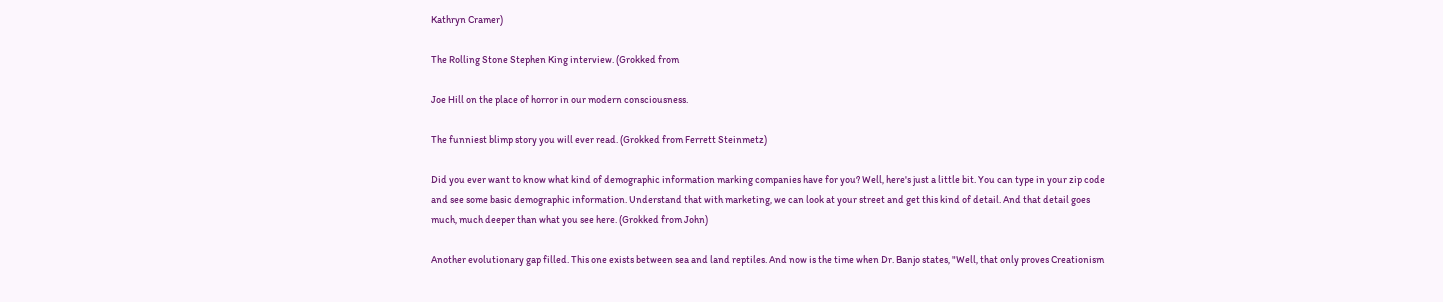Kathryn Cramer)

The Rolling Stone Stephen King interview. (Grokked from

Joe Hill on the place of horror in our modern consciousness.

The funniest blimp story you will ever read. (Grokked from Ferrett Steinmetz)

Did you ever want to know what kind of demographic information marking companies have for you? Well, here's just a little bit. You can type in your zip code and see some basic demographic information. Understand that with marketing, we can look at your street and get this kind of detail. And that detail goes much, much deeper than what you see here. (Grokked from John)

Another evolutionary gap filled. This one exists between sea and land reptiles. And now is the time when Dr. Banjo states, "Well, that only proves Creationism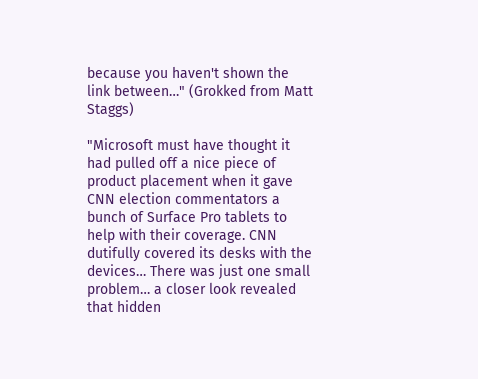because you haven't shown the link between…" (Grokked from Matt Staggs)

"Microsoft must have thought it had pulled off a nice piece of product placement when it gave CNN election commentators a bunch of Surface Pro tablets to help with their coverage. CNN dutifully covered its desks with the devices… There was just one small problem… a closer look revealed that hidden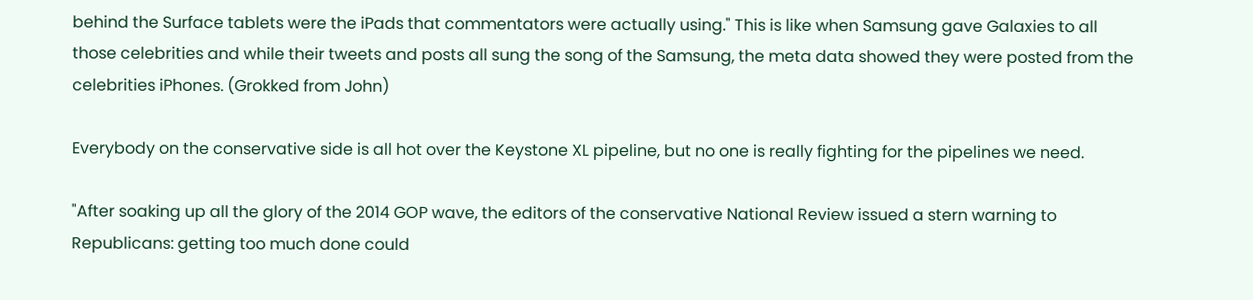behind the Surface tablets were the iPads that commentators were actually using." This is like when Samsung gave Galaxies to all those celebrities and while their tweets and posts all sung the song of the Samsung, the meta data showed they were posted from the celebrities iPhones. (Grokked from John)

Everybody on the conservative side is all hot over the Keystone XL pipeline, but no one is really fighting for the pipelines we need.

"After soaking up all the glory of the 2014 GOP wave, the editors of the conservative National Review issued a stern warning to Republicans: getting too much done could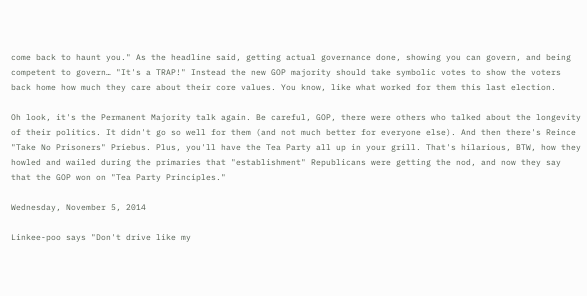come back to haunt you." As the headline said, getting actual governance done, showing you can govern, and being competent to govern… "It's a TRAP!" Instead the new GOP majority should take symbolic votes to show the voters back home how much they care about their core values. You know, like what worked for them this last election.

Oh look, it's the Permanent Majority talk again. Be careful, GOP, there were others who talked about the longevity of their politics. It didn't go so well for them (and not much better for everyone else). And then there's Reince "Take No Prisoners" Priebus. Plus, you'll have the Tea Party all up in your grill. That's hilarious, BTW, how they howled and wailed during the primaries that "establishment" Republicans were getting the nod, and now they say that the GOP won on "Tea Party Principles."

Wednesday, November 5, 2014

Linkee-poo says "Don't drive like my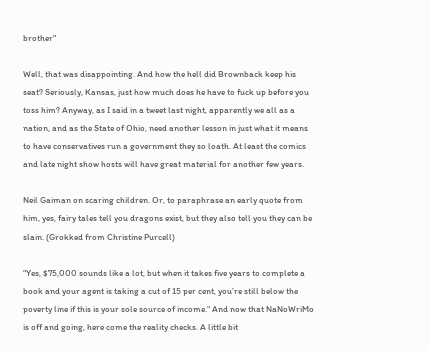brother"

Well, that was disappointing. And how the hell did Brownback keep his seat? Seriously, Kansas, just how much does he have to fuck up before you toss him? Anyway, as I said in a tweet last night, apparently we all as a nation, and as the State of Ohio, need another lesson in just what it means to have conservatives run a government they so loath. At least the comics and late night show hosts will have great material for another few years.

Neil Gaiman on scaring children. Or, to paraphrase an early quote from him, yes, fairy tales tell you dragons exist, but they also tell you they can be slain. (Grokked from Christine Purcell)

"Yes, $75,000 sounds like a lot, but when it takes five years to complete a book and your agent is taking a cut of 15 per cent, you’re still below the poverty line if this is your sole source of income." And now that NaNoWriMo is off and going, here come the reality checks. A little bit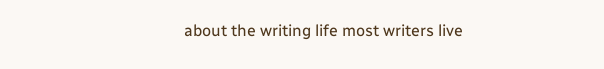about the writing life most writers live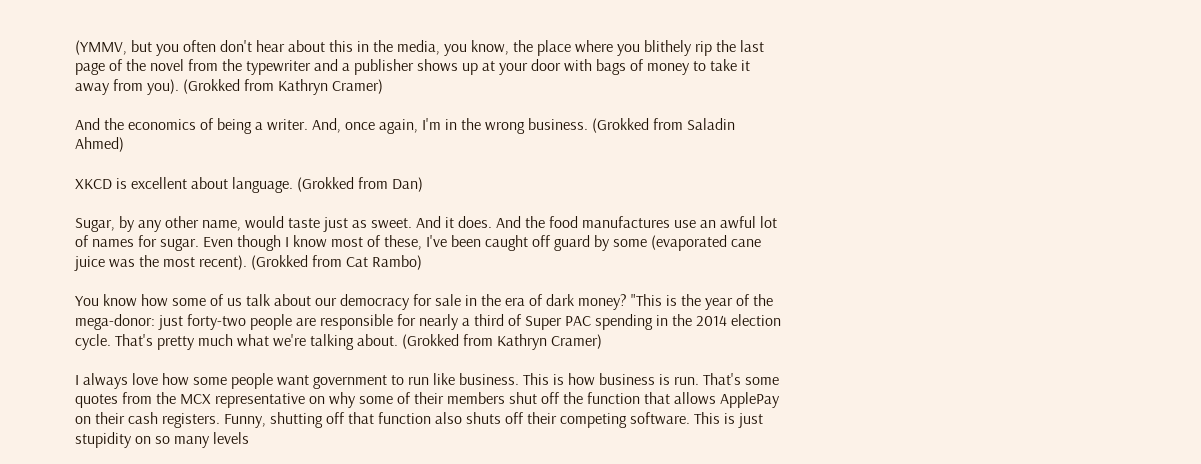(YMMV, but you often don't hear about this in the media, you know, the place where you blithely rip the last page of the novel from the typewriter and a publisher shows up at your door with bags of money to take it away from you). (Grokked from Kathryn Cramer)

And the economics of being a writer. And, once again, I'm in the wrong business. (Grokked from Saladin Ahmed)

XKCD is excellent about language. (Grokked from Dan)

Sugar, by any other name, would taste just as sweet. And it does. And the food manufactures use an awful lot of names for sugar. Even though I know most of these, I've been caught off guard by some (evaporated cane juice was the most recent). (Grokked from Cat Rambo)

You know how some of us talk about our democracy for sale in the era of dark money? "This is the year of the mega-donor: just forty-two people are responsible for nearly a third of Super PAC spending in the 2014 election cycle. That's pretty much what we're talking about. (Grokked from Kathryn Cramer)

I always love how some people want government to run like business. This is how business is run. That's some quotes from the MCX representative on why some of their members shut off the function that allows ApplePay on their cash registers. Funny, shutting off that function also shuts off their competing software. This is just stupidity on so many levels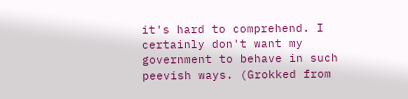it's hard to comprehend. I certainly don't want my government to behave in such peevish ways. (Grokked from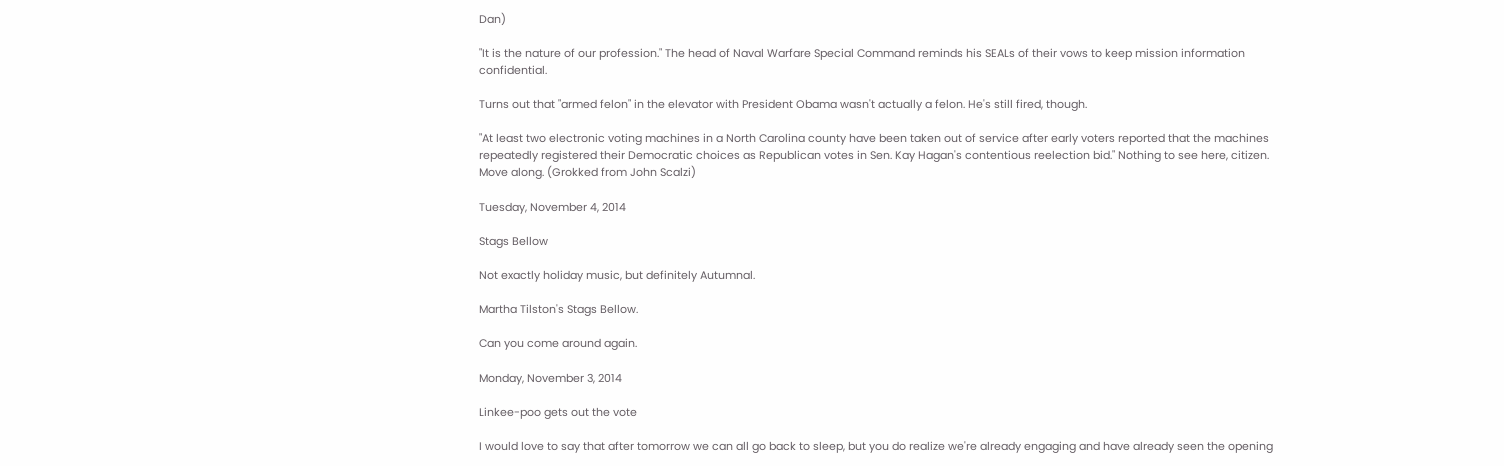Dan)

"It is the nature of our profession." The head of Naval Warfare Special Command reminds his SEALs of their vows to keep mission information confidential.

Turns out that "armed felon" in the elevator with President Obama wasn't actually a felon. He's still fired, though.

"At least two electronic voting machines in a North Carolina county have been taken out of service after early voters reported that the machines repeatedly registered their Democratic choices as Republican votes in Sen. Kay Hagan's contentious reelection bid." Nothing to see here, citizen. Move along. (Grokked from John Scalzi)

Tuesday, November 4, 2014

Stags Bellow

Not exactly holiday music, but definitely Autumnal.

Martha Tilston's Stags Bellow.

Can you come around again.

Monday, November 3, 2014

Linkee-poo gets out the vote

I would love to say that after tomorrow we can all go back to sleep, but you do realize we're already engaging and have already seen the opening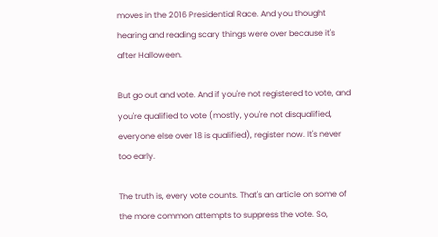moves in the 2016 Presidential Race. And you thought hearing and reading scary things were over because it's after Halloween.

But go out and vote. And if you're not registered to vote, and you're qualified to vote (mostly, you're not disqualified, everyone else over 18 is qualified), register now. It's never too early.

The truth is, every vote counts. That's an article on some of the more common attempts to suppress the vote. So,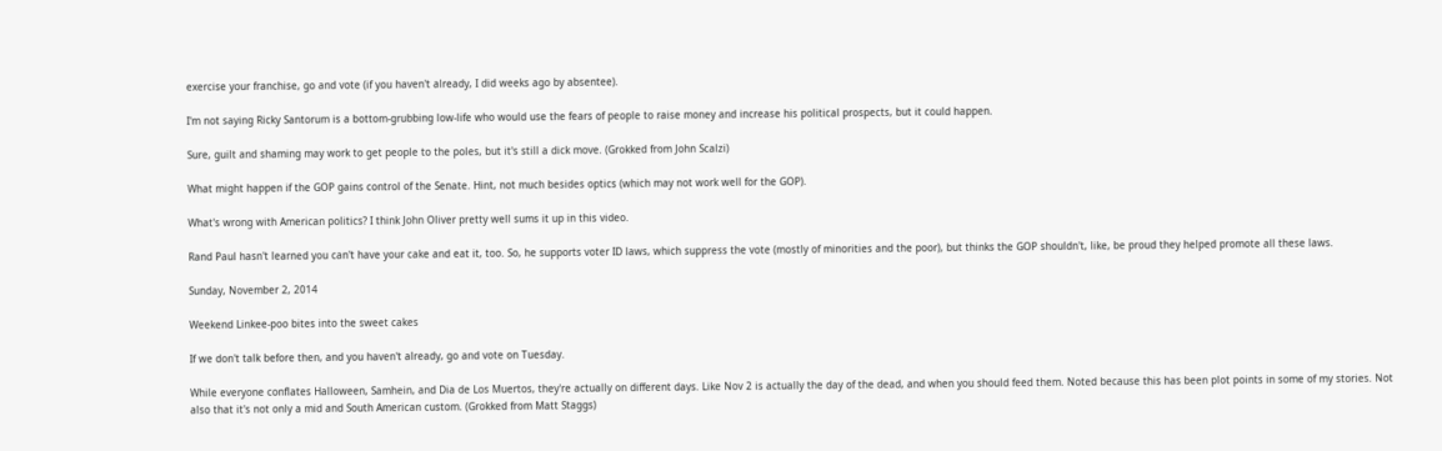exercise your franchise, go and vote (if you haven't already, I did weeks ago by absentee).

I'm not saying Ricky Santorum is a bottom-grubbing low-life who would use the fears of people to raise money and increase his political prospects, but it could happen.

Sure, guilt and shaming may work to get people to the poles, but it's still a dick move. (Grokked from John Scalzi)

What might happen if the GOP gains control of the Senate. Hint, not much besides optics (which may not work well for the GOP).

What's wrong with American politics? I think John Oliver pretty well sums it up in this video.

Rand Paul hasn't learned you can't have your cake and eat it, too. So, he supports voter ID laws, which suppress the vote (mostly of minorities and the poor), but thinks the GOP shouldn't, like, be proud they helped promote all these laws.

Sunday, November 2, 2014

Weekend Linkee-poo bites into the sweet cakes

If we don't talk before then, and you haven't already, go and vote on Tuesday.

While everyone conflates Halloween, Samhein, and Dia de Los Muertos, they're actually on different days. Like Nov 2 is actually the day of the dead, and when you should feed them. Noted because this has been plot points in some of my stories. Not also that it's not only a mid and South American custom. (Grokked from Matt Staggs)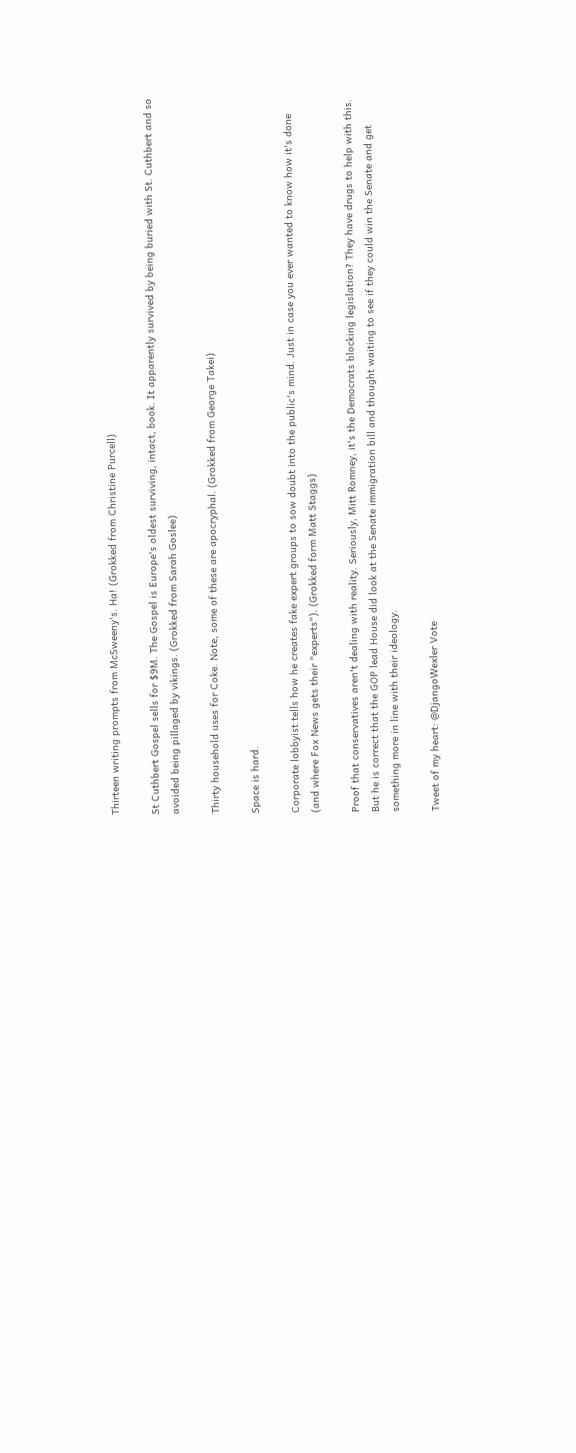Thirteen writing prompts from McSweeny's. Ha! (Grokked from Christine Purcell)

St Cuthbert Gospel sells for $9M. The Gospel is Europe's oldest surviving, intact, book. It apparently survived by being buried with St. Cuthbert and so avoided being pillaged by vikings. (Grokked from Sarah Goslee)

Thirty household uses for Coke. Note, some of these are apocryphal. (Grokked from George Takei)

Space is hard.

Corporate lobbyist tells how he creates fake expert groups to sow doubt into the public's mind. Just in case you ever wanted to know how it's done (and where Fox News gets their "experts"). (Grokked form Matt Staggs)

Proof that conservatives aren't dealing with reality. Seriously, Mitt Romney, it's the Democrats blocking legislation? They have drugs to help with this. But he is correct that the GOP lead House did look at the Senate immigration bill and thought waiting to see if they could win the Senate and get something more in line with their ideology.

Tweet of my heart: @DjangoWexler Vote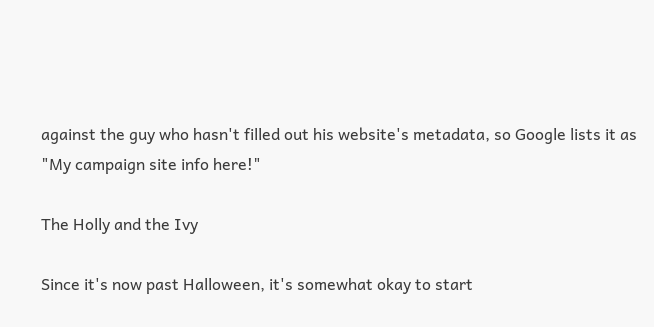against the guy who hasn't filled out his website's metadata, so Google lists it as "My campaign site info here!"

The Holly and the Ivy

Since it's now past Halloween, it's somewhat okay to start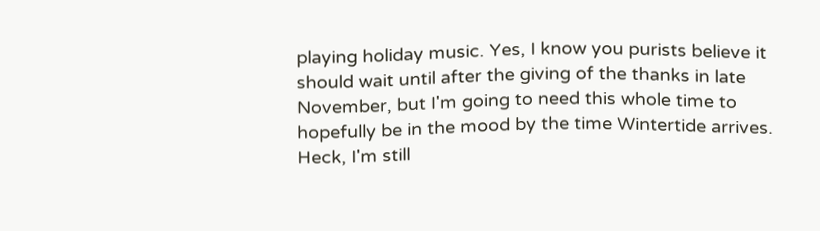playing holiday music. Yes, I know you purists believe it should wait until after the giving of the thanks in late November, but I'm going to need this whole time to hopefully be in the mood by the time Wintertide arrives. Heck, I'm still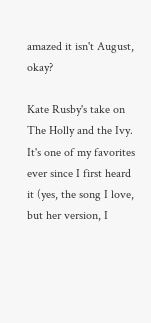amazed it isn't August, okay?

Kate Rusby's take on The Holly and the Ivy. It's one of my favorites ever since I first heard it (yes, the song I love, but her version, I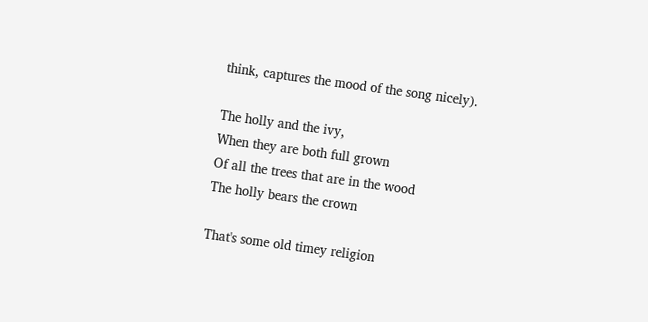think, captures the mood of the song nicely).

The holly and the ivy,
When they are both full grown
Of all the trees that are in the wood
The holly bears the crown

That's some old timey religion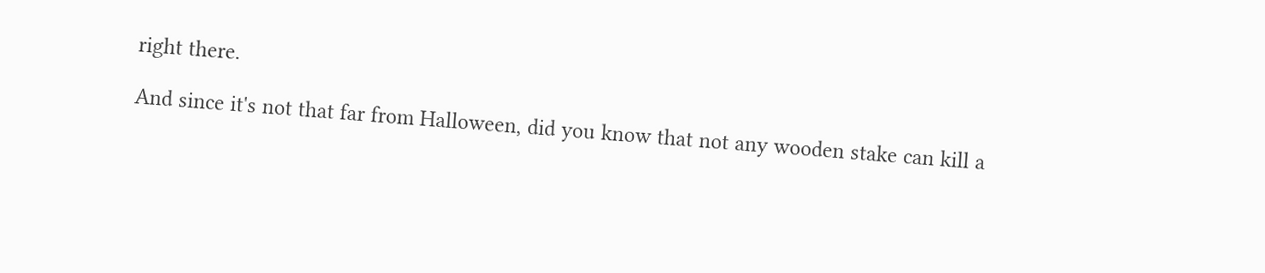right there.

And since it's not that far from Halloween, did you know that not any wooden stake can kill a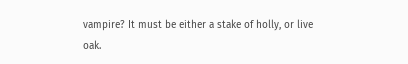vampire? It must be either a stake of holly, or live oak.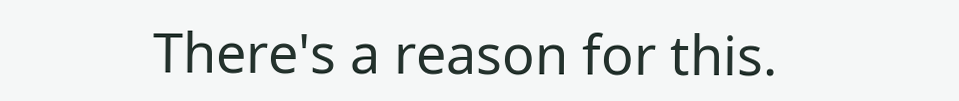There's a reason for this.